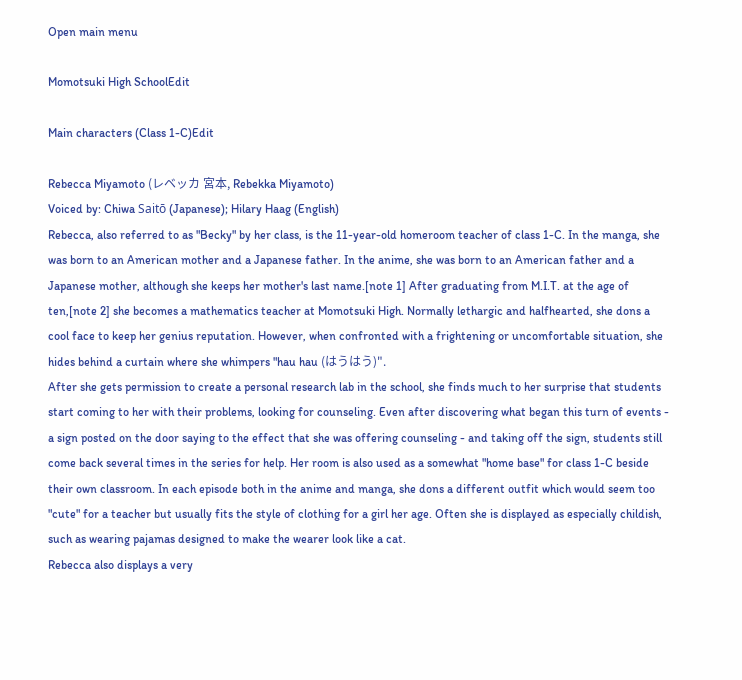Open main menu

Momotsuki High SchoolEdit

Main characters (Class 1-C)Edit

Rebecca Miyamoto (レベッカ 宮本, Rebekka Miyamoto)
Voiced by: Chiwa Saitō (Japanese); Hilary Haag (English)
Rebecca, also referred to as "Becky" by her class, is the 11-year-old homeroom teacher of class 1-C. In the manga, she was born to an American mother and a Japanese father. In the anime, she was born to an American father and a Japanese mother, although she keeps her mother's last name.[note 1] After graduating from M.I.T. at the age of ten,[note 2] she becomes a mathematics teacher at Momotsuki High. Normally lethargic and halfhearted, she dons a cool face to keep her genius reputation. However, when confronted with a frightening or uncomfortable situation, she hides behind a curtain where she whimpers "hau hau (はうはう)".
After she gets permission to create a personal research lab in the school, she finds much to her surprise that students start coming to her with their problems, looking for counseling. Even after discovering what began this turn of events - a sign posted on the door saying to the effect that she was offering counseling - and taking off the sign, students still come back several times in the series for help. Her room is also used as a somewhat "home base" for class 1-C beside their own classroom. In each episode both in the anime and manga, she dons a different outfit which would seem too "cute" for a teacher but usually fits the style of clothing for a girl her age. Often she is displayed as especially childish, such as wearing pajamas designed to make the wearer look like a cat.
Rebecca also displays a very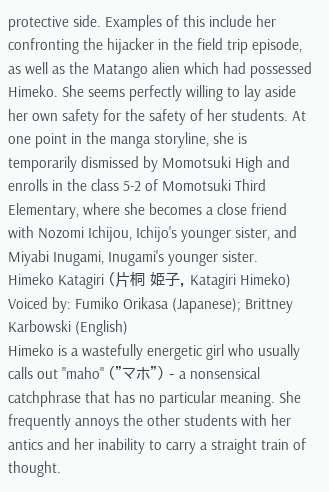protective side. Examples of this include her confronting the hijacker in the field trip episode, as well as the Matango alien which had possessed Himeko. She seems perfectly willing to lay aside her own safety for the safety of her students. At one point in the manga storyline, she is temporarily dismissed by Momotsuki High and enrolls in the class 5-2 of Momotsuki Third Elementary, where she becomes a close friend with Nozomi Ichijou, Ichijo's younger sister, and Miyabi Inugami, Inugami's younger sister.
Himeko Katagiri (片桐 姫子, Katagiri Himeko)
Voiced by: Fumiko Orikasa (Japanese); Brittney Karbowski (English)
Himeko is a wastefully energetic girl who usually calls out "maho" ("マホ") - a nonsensical catchphrase that has no particular meaning. She frequently annoys the other students with her antics and her inability to carry a straight train of thought.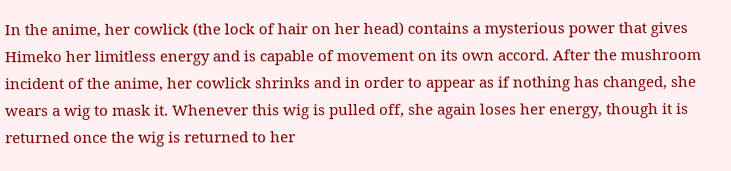In the anime, her cowlick (the lock of hair on her head) contains a mysterious power that gives Himeko her limitless energy and is capable of movement on its own accord. After the mushroom incident of the anime, her cowlick shrinks and in order to appear as if nothing has changed, she wears a wig to mask it. Whenever this wig is pulled off, she again loses her energy, though it is returned once the wig is returned to her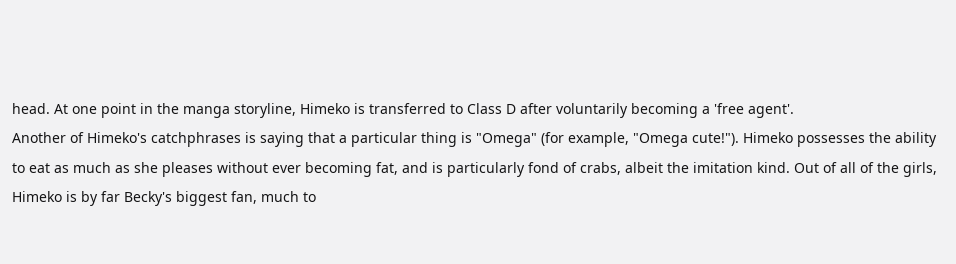head. At one point in the manga storyline, Himeko is transferred to Class D after voluntarily becoming a 'free agent'.
Another of Himeko's catchphrases is saying that a particular thing is "Omega" (for example, "Omega cute!"). Himeko possesses the ability to eat as much as she pleases without ever becoming fat, and is particularly fond of crabs, albeit the imitation kind. Out of all of the girls, Himeko is by far Becky's biggest fan, much to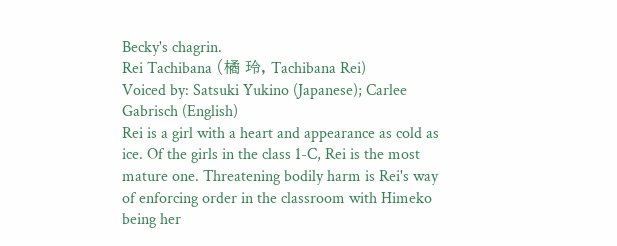Becky's chagrin.
Rei Tachibana (橘 玲, Tachibana Rei)
Voiced by: Satsuki Yukino (Japanese); Carlee Gabrisch (English)
Rei is a girl with a heart and appearance as cold as ice. Of the girls in the class 1-C, Rei is the most mature one. Threatening bodily harm is Rei's way of enforcing order in the classroom with Himeko being her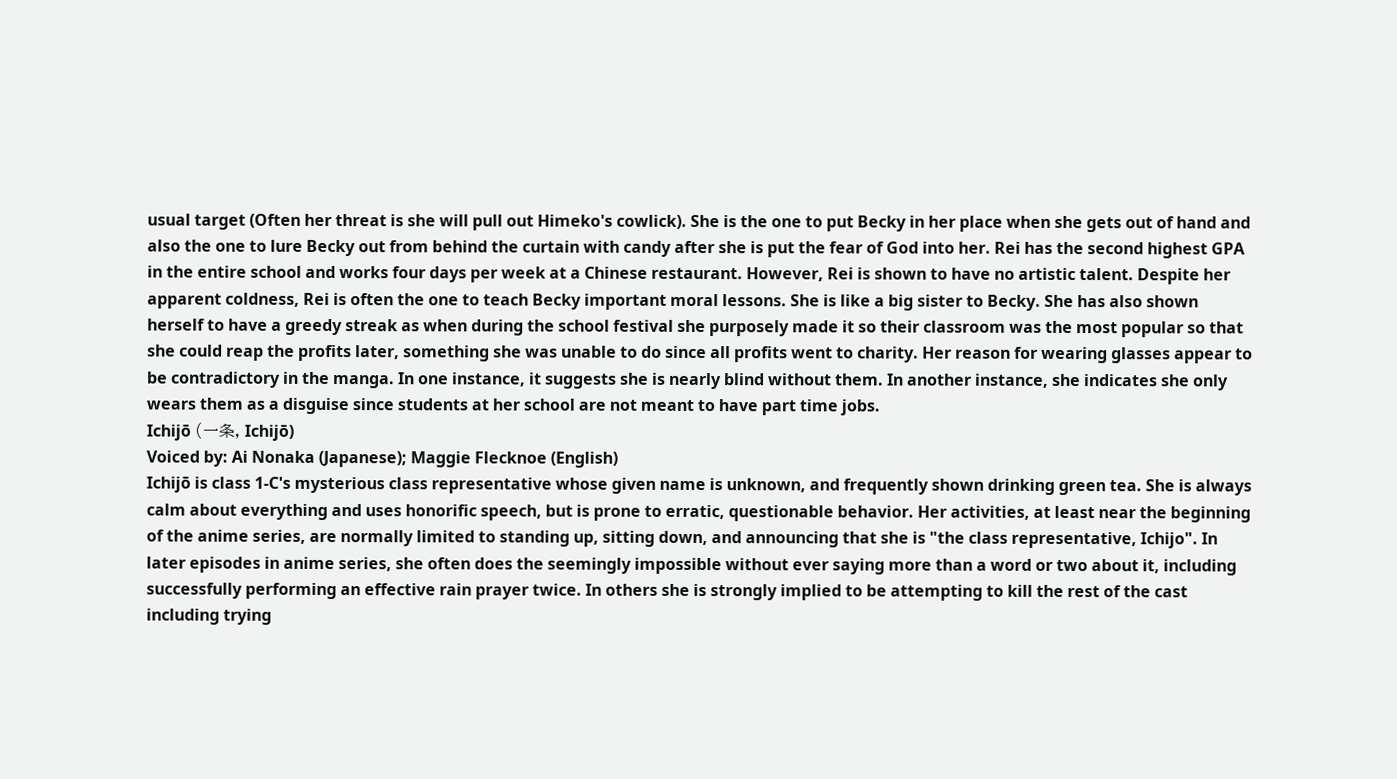usual target (Often her threat is she will pull out Himeko's cowlick). She is the one to put Becky in her place when she gets out of hand and also the one to lure Becky out from behind the curtain with candy after she is put the fear of God into her. Rei has the second highest GPA in the entire school and works four days per week at a Chinese restaurant. However, Rei is shown to have no artistic talent. Despite her apparent coldness, Rei is often the one to teach Becky important moral lessons. She is like a big sister to Becky. She has also shown herself to have a greedy streak as when during the school festival she purposely made it so their classroom was the most popular so that she could reap the profits later, something she was unable to do since all profits went to charity. Her reason for wearing glasses appear to be contradictory in the manga. In one instance, it suggests she is nearly blind without them. In another instance, she indicates she only wears them as a disguise since students at her school are not meant to have part time jobs.
Ichijō (一条, Ichijō)
Voiced by: Ai Nonaka (Japanese); Maggie Flecknoe (English)
Ichijō is class 1-C's mysterious class representative whose given name is unknown, and frequently shown drinking green tea. She is always calm about everything and uses honorific speech, but is prone to erratic, questionable behavior. Her activities, at least near the beginning of the anime series, are normally limited to standing up, sitting down, and announcing that she is "the class representative, Ichijo". In later episodes in anime series, she often does the seemingly impossible without ever saying more than a word or two about it, including successfully performing an effective rain prayer twice. In others she is strongly implied to be attempting to kill the rest of the cast including trying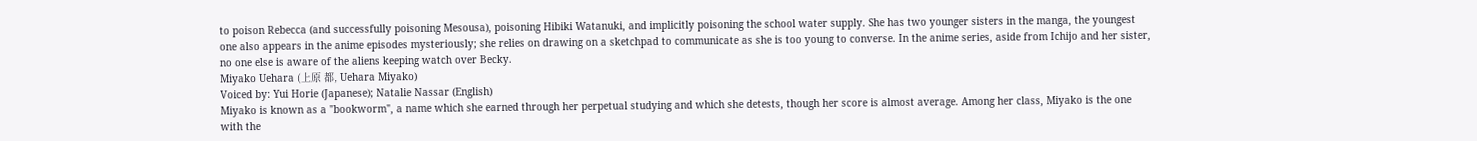to poison Rebecca (and successfully poisoning Mesousa), poisoning Hibiki Watanuki, and implicitly poisoning the school water supply. She has two younger sisters in the manga, the youngest one also appears in the anime episodes mysteriously; she relies on drawing on a sketchpad to communicate as she is too young to converse. In the anime series, aside from Ichijo and her sister, no one else is aware of the aliens keeping watch over Becky.
Miyako Uehara (上原 都, Uehara Miyako)
Voiced by: Yui Horie (Japanese); Natalie Nassar (English)
Miyako is known as a "bookworm", a name which she earned through her perpetual studying and which she detests, though her score is almost average. Among her class, Miyako is the one with the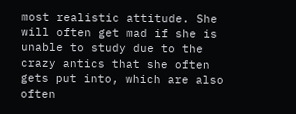most realistic attitude. She will often get mad if she is unable to study due to the crazy antics that she often gets put into, which are also often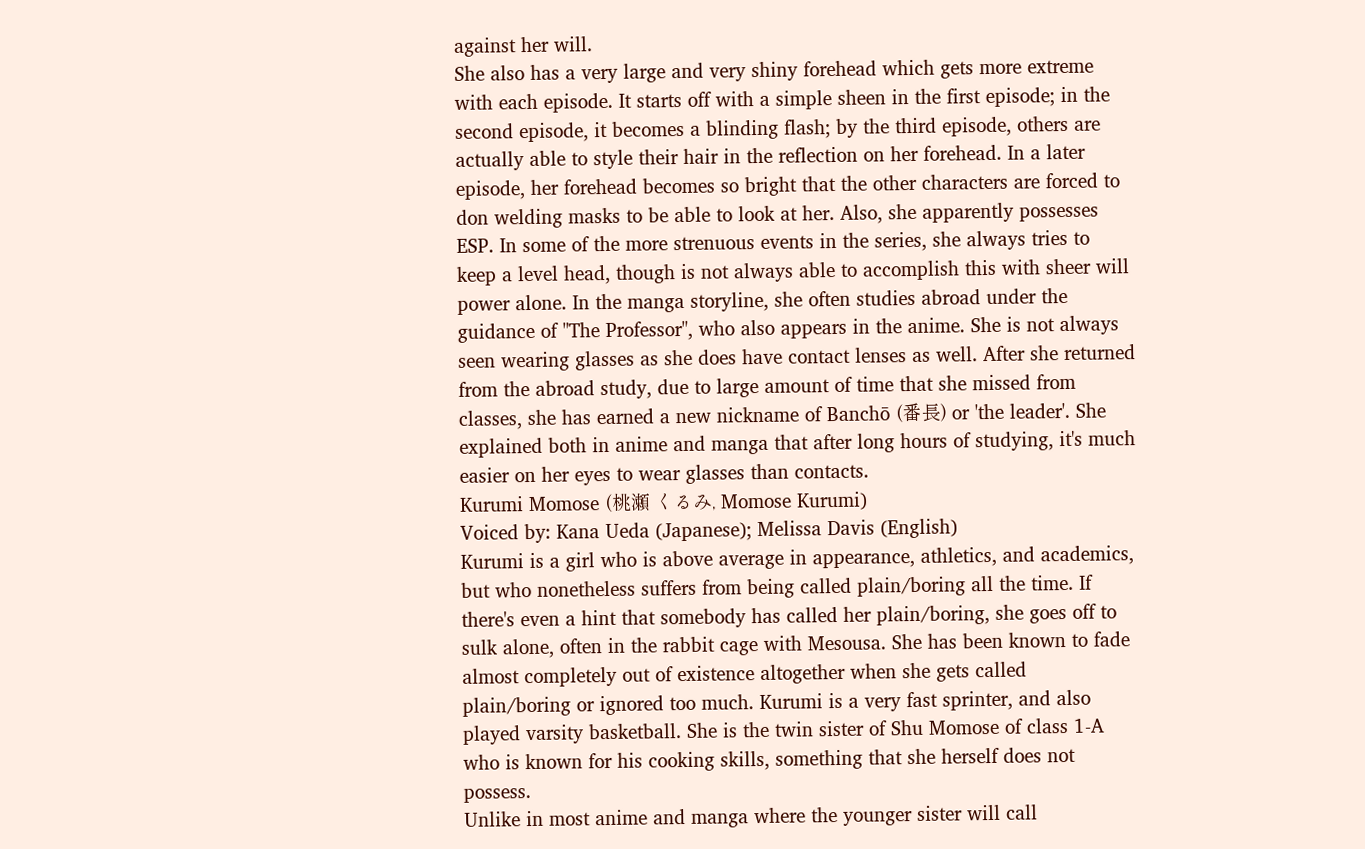against her will.
She also has a very large and very shiny forehead which gets more extreme with each episode. It starts off with a simple sheen in the first episode; in the second episode, it becomes a blinding flash; by the third episode, others are actually able to style their hair in the reflection on her forehead. In a later episode, her forehead becomes so bright that the other characters are forced to don welding masks to be able to look at her. Also, she apparently possesses ESP. In some of the more strenuous events in the series, she always tries to keep a level head, though is not always able to accomplish this with sheer will power alone. In the manga storyline, she often studies abroad under the guidance of "The Professor", who also appears in the anime. She is not always seen wearing glasses as she does have contact lenses as well. After she returned from the abroad study, due to large amount of time that she missed from classes, she has earned a new nickname of Banchō (番長) or 'the leader'. She explained both in anime and manga that after long hours of studying, it's much easier on her eyes to wear glasses than contacts.
Kurumi Momose (桃瀬 くるみ, Momose Kurumi)
Voiced by: Kana Ueda (Japanese); Melissa Davis (English)
Kurumi is a girl who is above average in appearance, athletics, and academics, but who nonetheless suffers from being called plain/boring all the time. If there's even a hint that somebody has called her plain/boring, she goes off to sulk alone, often in the rabbit cage with Mesousa. She has been known to fade almost completely out of existence altogether when she gets called plain/boring or ignored too much. Kurumi is a very fast sprinter, and also played varsity basketball. She is the twin sister of Shu Momose of class 1-A who is known for his cooking skills, something that she herself does not possess.
Unlike in most anime and manga where the younger sister will call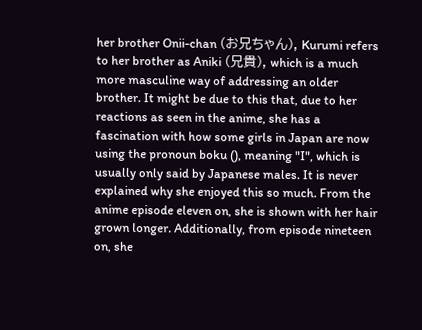her brother Onii-chan (お兄ちゃん), Kurumi refers to her brother as Aniki (兄貴), which is a much more masculine way of addressing an older brother. It might be due to this that, due to her reactions as seen in the anime, she has a fascination with how some girls in Japan are now using the pronoun boku (), meaning "I", which is usually only said by Japanese males. It is never explained why she enjoyed this so much. From the anime episode eleven on, she is shown with her hair grown longer. Additionally, from episode nineteen on, she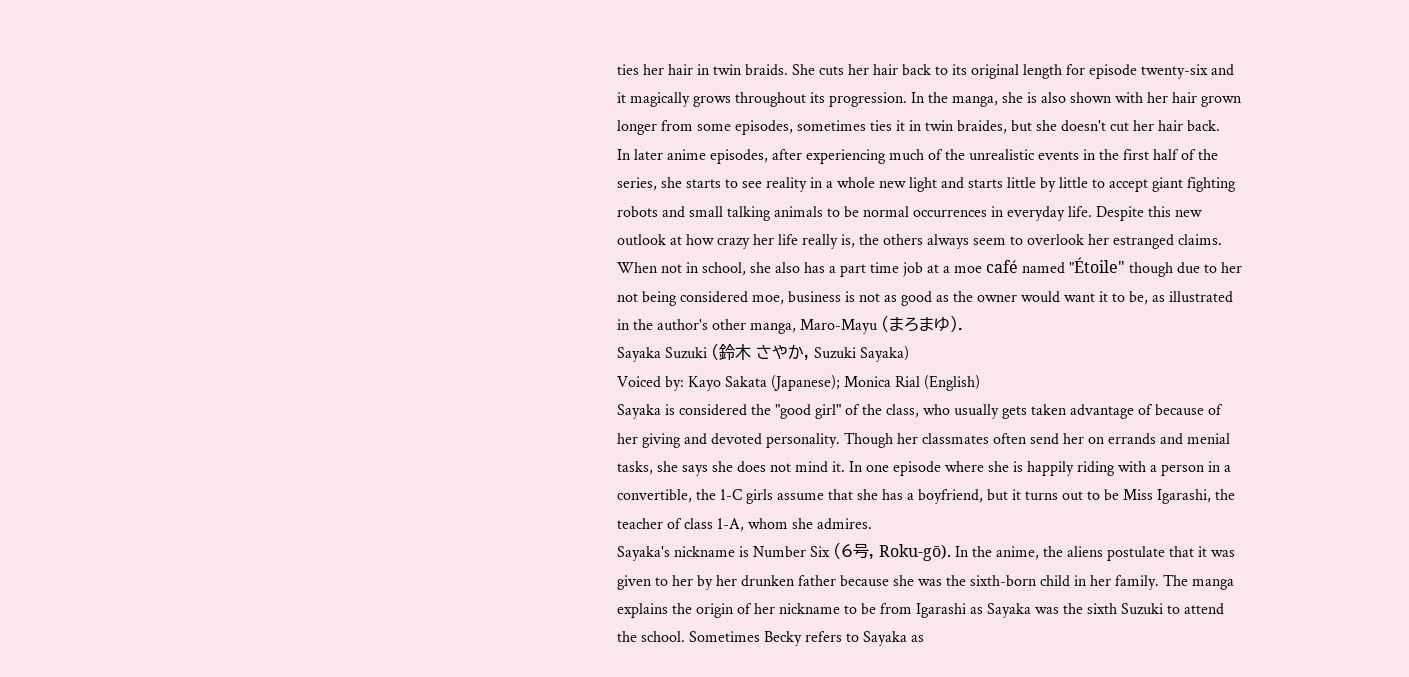ties her hair in twin braids. She cuts her hair back to its original length for episode twenty-six and it magically grows throughout its progression. In the manga, she is also shown with her hair grown longer from some episodes, sometimes ties it in twin braides, but she doesn't cut her hair back.
In later anime episodes, after experiencing much of the unrealistic events in the first half of the series, she starts to see reality in a whole new light and starts little by little to accept giant fighting robots and small talking animals to be normal occurrences in everyday life. Despite this new outlook at how crazy her life really is, the others always seem to overlook her estranged claims. When not in school, she also has a part time job at a moe café named "Étoile" though due to her not being considered moe, business is not as good as the owner would want it to be, as illustrated in the author's other manga, Maro-Mayu (まろまゆ).
Sayaka Suzuki (鈴木 さやか, Suzuki Sayaka)
Voiced by: Kayo Sakata (Japanese); Monica Rial (English)
Sayaka is considered the "good girl" of the class, who usually gets taken advantage of because of her giving and devoted personality. Though her classmates often send her on errands and menial tasks, she says she does not mind it. In one episode where she is happily riding with a person in a convertible, the 1-C girls assume that she has a boyfriend, but it turns out to be Miss Igarashi, the teacher of class 1-A, whom she admires.
Sayaka's nickname is Number Six (6号, Roku-gō). In the anime, the aliens postulate that it was given to her by her drunken father because she was the sixth-born child in her family. The manga explains the origin of her nickname to be from Igarashi as Sayaka was the sixth Suzuki to attend the school. Sometimes Becky refers to Sayaka as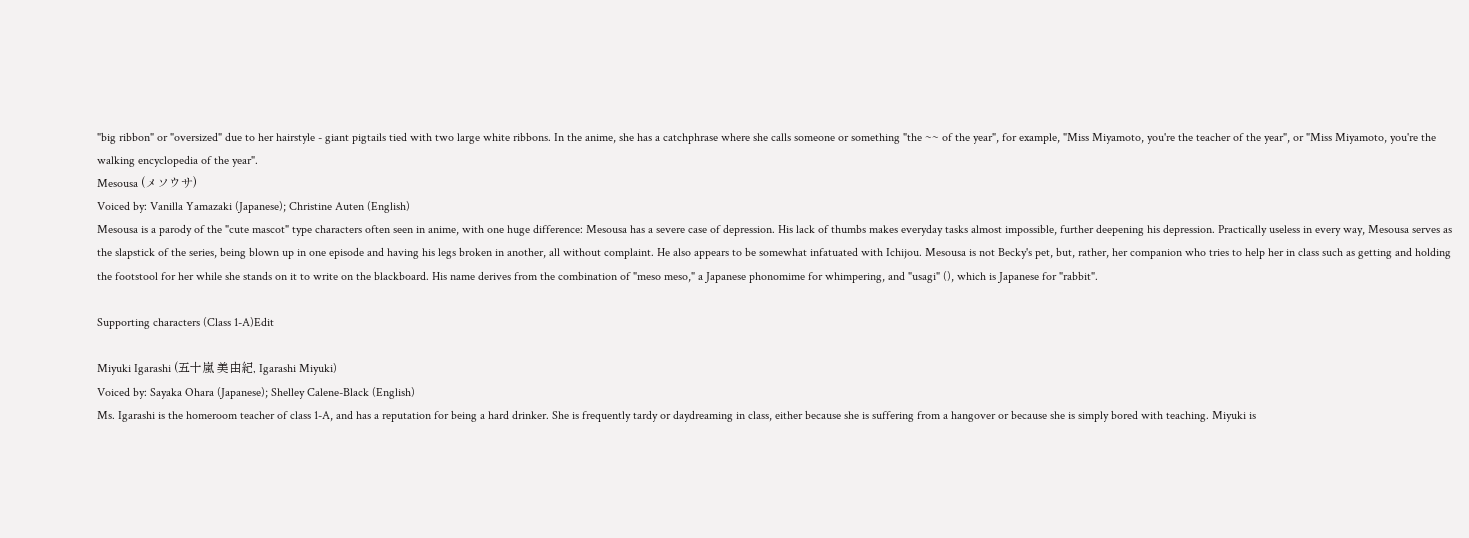"big ribbon" or "oversized" due to her hairstyle - giant pigtails tied with two large white ribbons. In the anime, she has a catchphrase where she calls someone or something "the ~~ of the year", for example, "Miss Miyamoto, you're the teacher of the year", or "Miss Miyamoto, you're the walking encyclopedia of the year".
Mesousa (メソウサ)
Voiced by: Vanilla Yamazaki (Japanese); Christine Auten (English)
Mesousa is a parody of the "cute mascot" type characters often seen in anime, with one huge difference: Mesousa has a severe case of depression. His lack of thumbs makes everyday tasks almost impossible, further deepening his depression. Practically useless in every way, Mesousa serves as the slapstick of the series, being blown up in one episode and having his legs broken in another, all without complaint. He also appears to be somewhat infatuated with Ichijou. Mesousa is not Becky's pet, but, rather, her companion who tries to help her in class such as getting and holding the footstool for her while she stands on it to write on the blackboard. His name derives from the combination of "meso meso," a Japanese phonomime for whimpering, and "usagi" (), which is Japanese for "rabbit".

Supporting characters (Class 1-A)Edit

Miyuki Igarashi (五十嵐 美由紀, Igarashi Miyuki)
Voiced by: Sayaka Ohara (Japanese); Shelley Calene-Black (English)
Ms. Igarashi is the homeroom teacher of class 1-A, and has a reputation for being a hard drinker. She is frequently tardy or daydreaming in class, either because she is suffering from a hangover or because she is simply bored with teaching. Miyuki is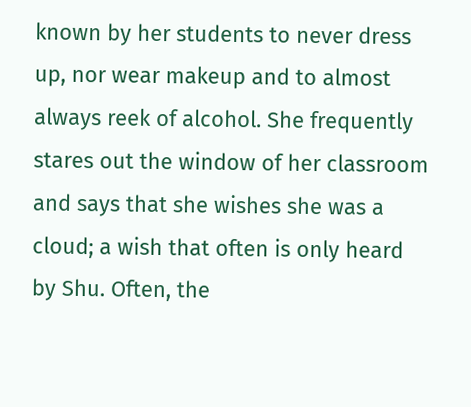known by her students to never dress up, nor wear makeup and to almost always reek of alcohol. She frequently stares out the window of her classroom and says that she wishes she was a cloud; a wish that often is only heard by Shu. Often, the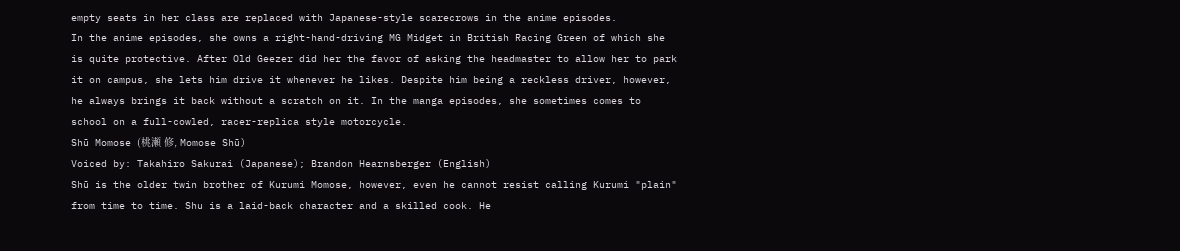empty seats in her class are replaced with Japanese-style scarecrows in the anime episodes.
In the anime episodes, she owns a right-hand-driving MG Midget in British Racing Green of which she is quite protective. After Old Geezer did her the favor of asking the headmaster to allow her to park it on campus, she lets him drive it whenever he likes. Despite him being a reckless driver, however, he always brings it back without a scratch on it. In the manga episodes, she sometimes comes to school on a full-cowled, racer-replica style motorcycle.
Shū Momose (桃瀬 修, Momose Shū)
Voiced by: Takahiro Sakurai (Japanese); Brandon Hearnsberger (English)
Shū is the older twin brother of Kurumi Momose, however, even he cannot resist calling Kurumi "plain" from time to time. Shu is a laid-back character and a skilled cook. He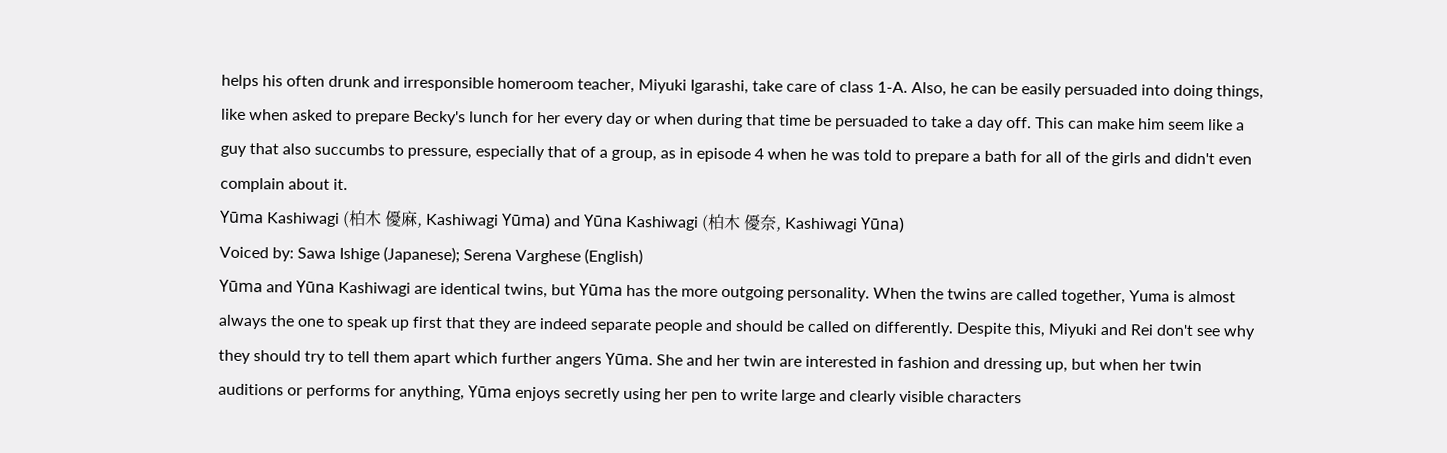helps his often drunk and irresponsible homeroom teacher, Miyuki Igarashi, take care of class 1-A. Also, he can be easily persuaded into doing things, like when asked to prepare Becky's lunch for her every day or when during that time be persuaded to take a day off. This can make him seem like a guy that also succumbs to pressure, especially that of a group, as in episode 4 when he was told to prepare a bath for all of the girls and didn't even complain about it.
Yūma Kashiwagi (柏木 優麻, Kashiwagi Yūma) and Yūna Kashiwagi (柏木 優奈, Kashiwagi Yūna)
Voiced by: Sawa Ishige (Japanese); Serena Varghese (English)
Yūma and Yūna Kashiwagi are identical twins, but Yūma has the more outgoing personality. When the twins are called together, Yuma is almost always the one to speak up first that they are indeed separate people and should be called on differently. Despite this, Miyuki and Rei don't see why they should try to tell them apart which further angers Yūma. She and her twin are interested in fashion and dressing up, but when her twin auditions or performs for anything, Yūma enjoys secretly using her pen to write large and clearly visible characters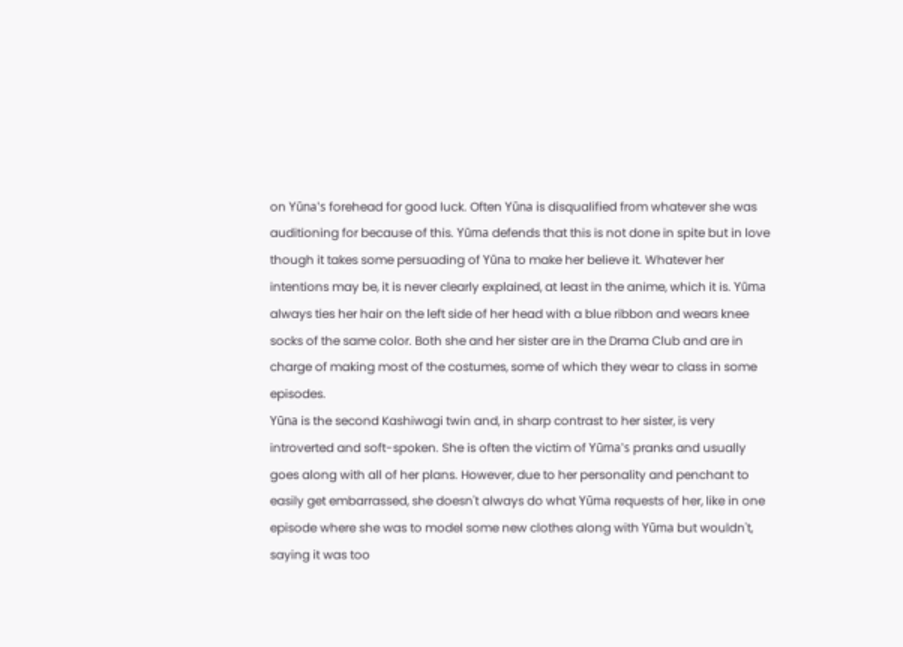on Yūna's forehead for good luck. Often Yūna is disqualified from whatever she was auditioning for because of this. Yūma defends that this is not done in spite but in love though it takes some persuading of Yūna to make her believe it. Whatever her intentions may be, it is never clearly explained, at least in the anime, which it is. Yūma always ties her hair on the left side of her head with a blue ribbon and wears knee socks of the same color. Both she and her sister are in the Drama Club and are in charge of making most of the costumes, some of which they wear to class in some episodes.
Yūna is the second Kashiwagi twin and, in sharp contrast to her sister, is very introverted and soft-spoken. She is often the victim of Yūma's pranks and usually goes along with all of her plans. However, due to her personality and penchant to easily get embarrassed, she doesn't always do what Yūma requests of her, like in one episode where she was to model some new clothes along with Yūma but wouldn't, saying it was too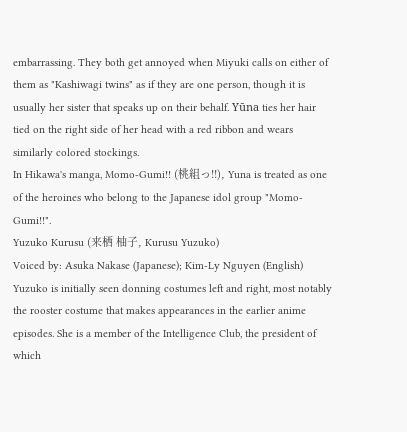embarrassing. They both get annoyed when Miyuki calls on either of them as "Kashiwagi twins" as if they are one person, though it is usually her sister that speaks up on their behalf. Yūna ties her hair tied on the right side of her head with a red ribbon and wears similarly colored stockings.
In Hikawa's manga, Momo-Gumi!! (桃組っ!!), Yuna is treated as one of the heroines who belong to the Japanese idol group "Momo-Gumi!!".
Yuzuko Kurusu (来栖 柚子, Kurusu Yuzuko)
Voiced by: Asuka Nakase (Japanese); Kim-Ly Nguyen (English)
Yuzuko is initially seen donning costumes left and right, most notably the rooster costume that makes appearances in the earlier anime episodes. She is a member of the Intelligence Club, the president of which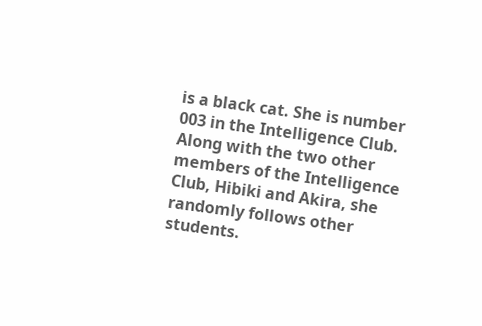is a black cat. She is number 003 in the Intelligence Club.
Along with the two other members of the Intelligence Club, Hibiki and Akira, she randomly follows other students.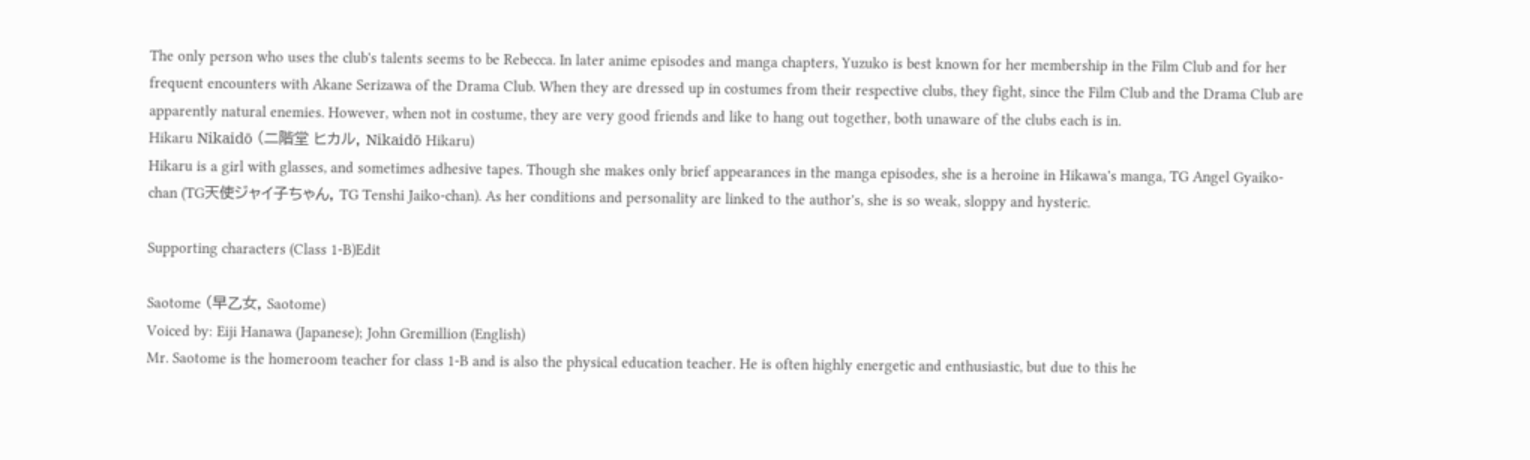The only person who uses the club's talents seems to be Rebecca. In later anime episodes and manga chapters, Yuzuko is best known for her membership in the Film Club and for her frequent encounters with Akane Serizawa of the Drama Club. When they are dressed up in costumes from their respective clubs, they fight, since the Film Club and the Drama Club are apparently natural enemies. However, when not in costume, they are very good friends and like to hang out together, both unaware of the clubs each is in.
Hikaru Nikaidō (二階堂 ヒカル, Nikaidō Hikaru)
Hikaru is a girl with glasses, and sometimes adhesive tapes. Though she makes only brief appearances in the manga episodes, she is a heroine in Hikawa's manga, TG Angel Gyaiko-chan (TG天使ジャイ子ちゃん, TG Tenshi Jaiko-chan). As her conditions and personality are linked to the author's, she is so weak, sloppy and hysteric.

Supporting characters (Class 1-B)Edit

Saotome (早乙女, Saotome)
Voiced by: Eiji Hanawa (Japanese); John Gremillion (English)
Mr. Saotome is the homeroom teacher for class 1-B and is also the physical education teacher. He is often highly energetic and enthusiastic, but due to this he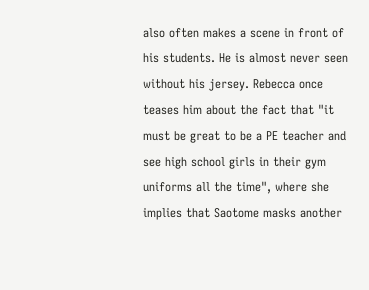also often makes a scene in front of his students. He is almost never seen without his jersey. Rebecca once teases him about the fact that "it must be great to be a PE teacher and see high school girls in their gym uniforms all the time", where she implies that Saotome masks another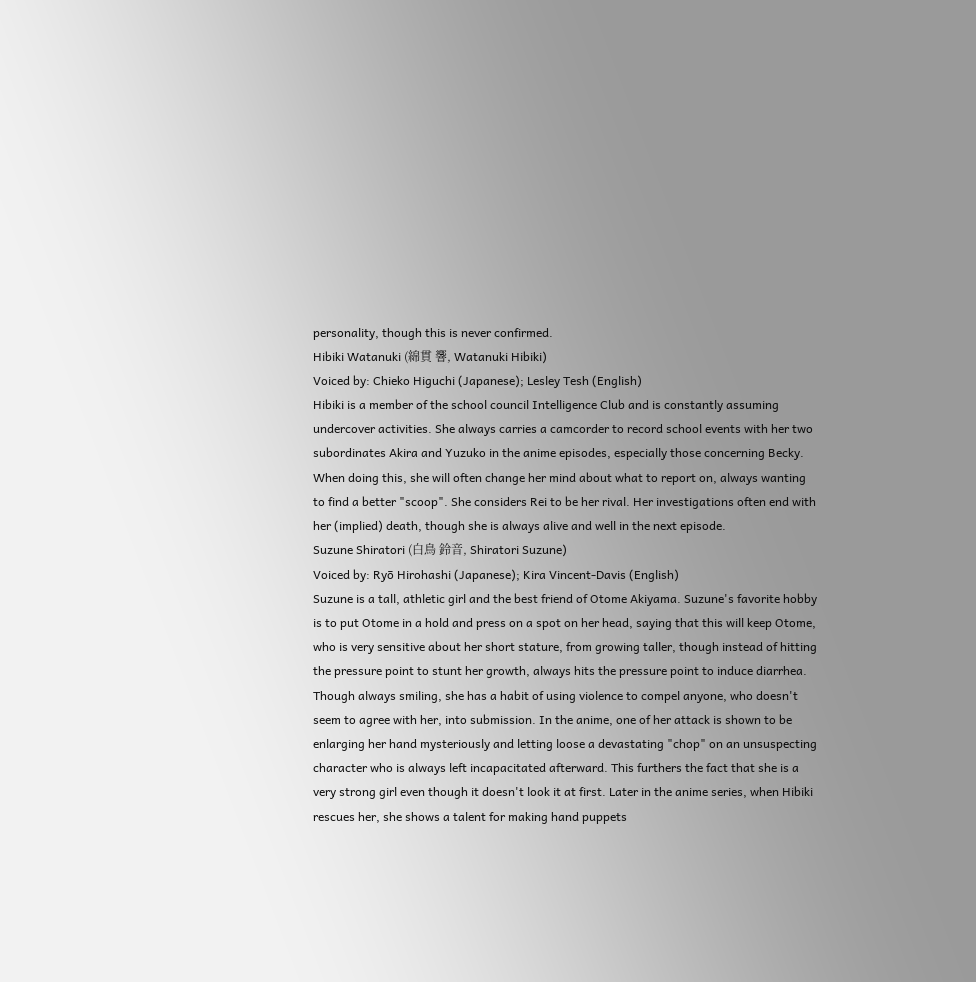personality, though this is never confirmed.
Hibiki Watanuki (綿貫 響, Watanuki Hibiki)
Voiced by: Chieko Higuchi (Japanese); Lesley Tesh (English)
Hibiki is a member of the school council Intelligence Club and is constantly assuming undercover activities. She always carries a camcorder to record school events with her two subordinates Akira and Yuzuko in the anime episodes, especially those concerning Becky. When doing this, she will often change her mind about what to report on, always wanting to find a better "scoop". She considers Rei to be her rival. Her investigations often end with her (implied) death, though she is always alive and well in the next episode.
Suzune Shiratori (白鳥 鈴音, Shiratori Suzune)
Voiced by: Ryō Hirohashi (Japanese); Kira Vincent-Davis (English)
Suzune is a tall, athletic girl and the best friend of Otome Akiyama. Suzune's favorite hobby is to put Otome in a hold and press on a spot on her head, saying that this will keep Otome, who is very sensitive about her short stature, from growing taller, though instead of hitting the pressure point to stunt her growth, always hits the pressure point to induce diarrhea. Though always smiling, she has a habit of using violence to compel anyone, who doesn't seem to agree with her, into submission. In the anime, one of her attack is shown to be enlarging her hand mysteriously and letting loose a devastating "chop" on an unsuspecting character who is always left incapacitated afterward. This furthers the fact that she is a very strong girl even though it doesn't look it at first. Later in the anime series, when Hibiki rescues her, she shows a talent for making hand puppets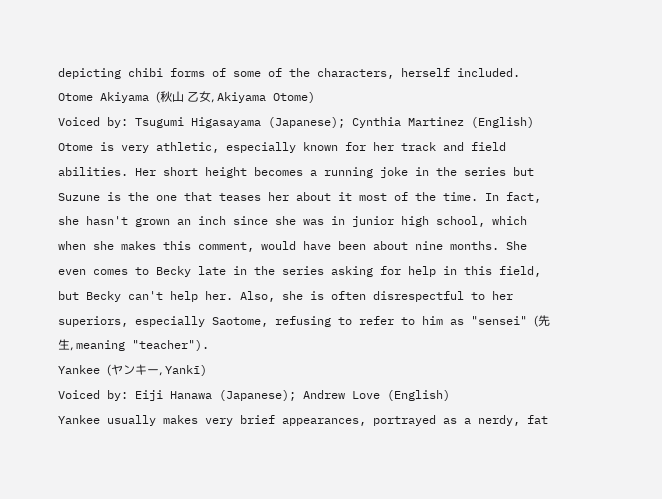depicting chibi forms of some of the characters, herself included.
Otome Akiyama (秋山 乙女, Akiyama Otome)
Voiced by: Tsugumi Higasayama (Japanese); Cynthia Martinez (English)
Otome is very athletic, especially known for her track and field abilities. Her short height becomes a running joke in the series but Suzune is the one that teases her about it most of the time. In fact, she hasn't grown an inch since she was in junior high school, which when she makes this comment, would have been about nine months. She even comes to Becky late in the series asking for help in this field, but Becky can't help her. Also, she is often disrespectful to her superiors, especially Saotome, refusing to refer to him as "sensei" (先生, meaning "teacher").
Yankee (ヤンキー, Yankī)
Voiced by: Eiji Hanawa (Japanese); Andrew Love (English)
Yankee usually makes very brief appearances, portrayed as a nerdy, fat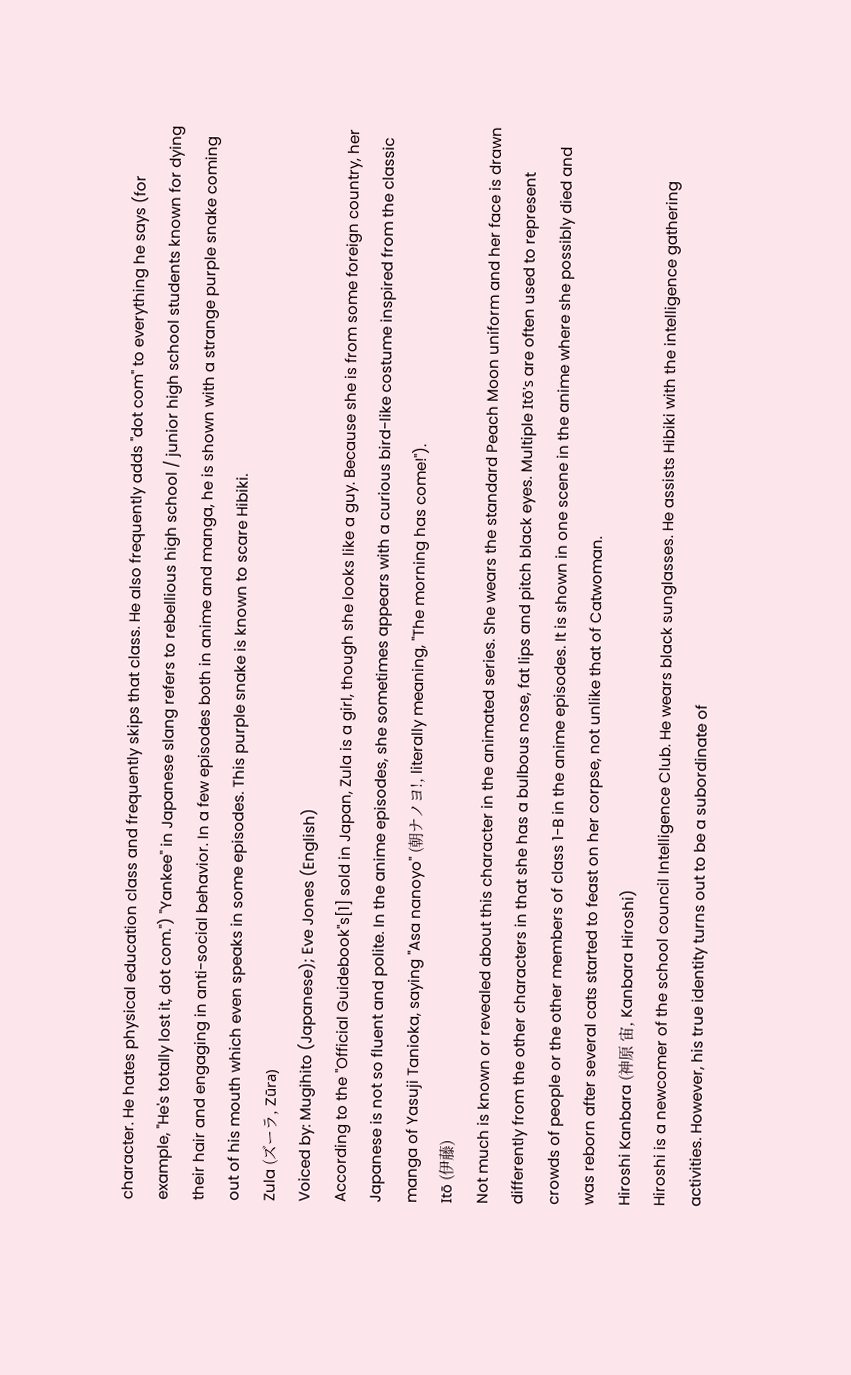character. He hates physical education class and frequently skips that class. He also frequently adds "dot com" to everything he says (for example, "He's totally lost it, dot com.") "Yankee" in Japanese slang refers to rebellious high school / junior high school students known for dying their hair and engaging in anti-social behavior. In a few episodes both in anime and manga, he is shown with a strange purple snake coming out of his mouth which even speaks in some episodes. This purple snake is known to scare Hibiki.
Zula (ズーラ, Zūra)
Voiced by: Mugihito (Japanese); Eve Jones (English)
According to the "Official Guidebook"s[1] sold in Japan, Zula is a girl, though she looks like a guy. Because she is from some foreign country, her Japanese is not so fluent and polite. In the anime episodes, she sometimes appears with a curious bird-like costume inspired from the classic manga of Yasuji Tanioka, saying "Asa nanoyo" (朝ナノヨ!, literally meaning, "The morning has come!").
Itō (伊藤)
Not much is known or revealed about this character in the animated series. She wears the standard Peach Moon uniform and her face is drawn differently from the other characters in that she has a bulbous nose, fat lips and pitch black eyes. Multiple Itō's are often used to represent crowds of people or the other members of class 1-B in the anime episodes. It is shown in one scene in the anime where she possibly died and was reborn after several cats started to feast on her corpse, not unlike that of Catwoman.
Hiroshi Kanbara (神原 宙, Kanbara Hiroshi)
Hiroshi is a newcomer of the school council Intelligence Club. He wears black sunglasses. He assists Hibiki with the intelligence gathering activities. However, his true identity turns out to be a subordinate of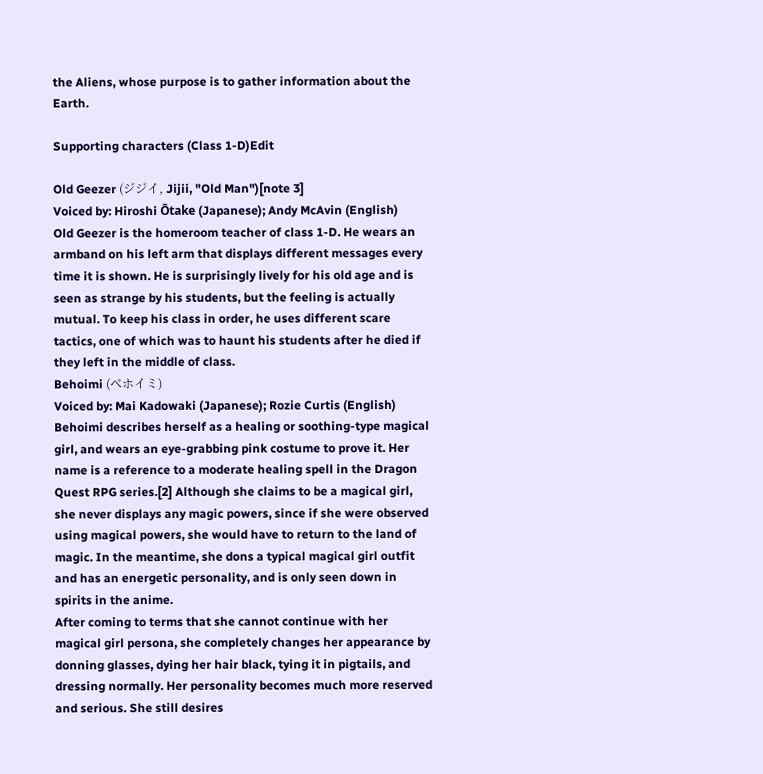the Aliens, whose purpose is to gather information about the Earth.

Supporting characters (Class 1-D)Edit

Old Geezer (ジジイ, Jijii, "Old Man")[note 3]
Voiced by: Hiroshi Ōtake (Japanese); Andy McAvin (English)
Old Geezer is the homeroom teacher of class 1-D. He wears an armband on his left arm that displays different messages every time it is shown. He is surprisingly lively for his old age and is seen as strange by his students, but the feeling is actually mutual. To keep his class in order, he uses different scare tactics, one of which was to haunt his students after he died if they left in the middle of class.
Behoimi (ベホイミ)
Voiced by: Mai Kadowaki (Japanese); Rozie Curtis (English)
Behoimi describes herself as a healing or soothing-type magical girl, and wears an eye-grabbing pink costume to prove it. Her name is a reference to a moderate healing spell in the Dragon Quest RPG series.[2] Although she claims to be a magical girl, she never displays any magic powers, since if she were observed using magical powers, she would have to return to the land of magic. In the meantime, she dons a typical magical girl outfit and has an energetic personality, and is only seen down in spirits in the anime.
After coming to terms that she cannot continue with her magical girl persona, she completely changes her appearance by donning glasses, dying her hair black, tying it in pigtails, and dressing normally. Her personality becomes much more reserved and serious. She still desires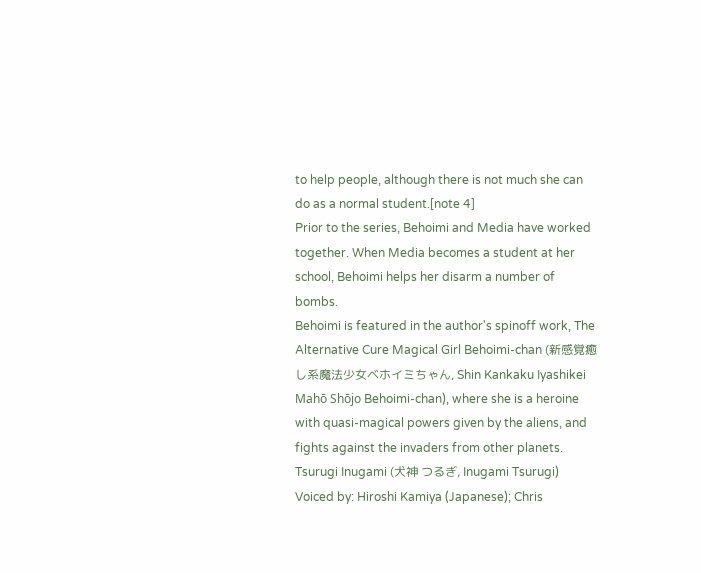to help people, although there is not much she can do as a normal student.[note 4]
Prior to the series, Behoimi and Media have worked together. When Media becomes a student at her school, Behoimi helps her disarm a number of bombs.
Behoimi is featured in the author's spinoff work, The Alternative Cure Magical Girl Behoimi-chan (新感覚癒し系魔法少女ベホイミちゃん, Shin Kankaku Iyashikei Mahō Shōjo Behoimi-chan), where she is a heroine with quasi-magical powers given by the aliens, and fights against the invaders from other planets.
Tsurugi Inugami (犬神 つるぎ, Inugami Tsurugi)
Voiced by: Hiroshi Kamiya (Japanese); Chris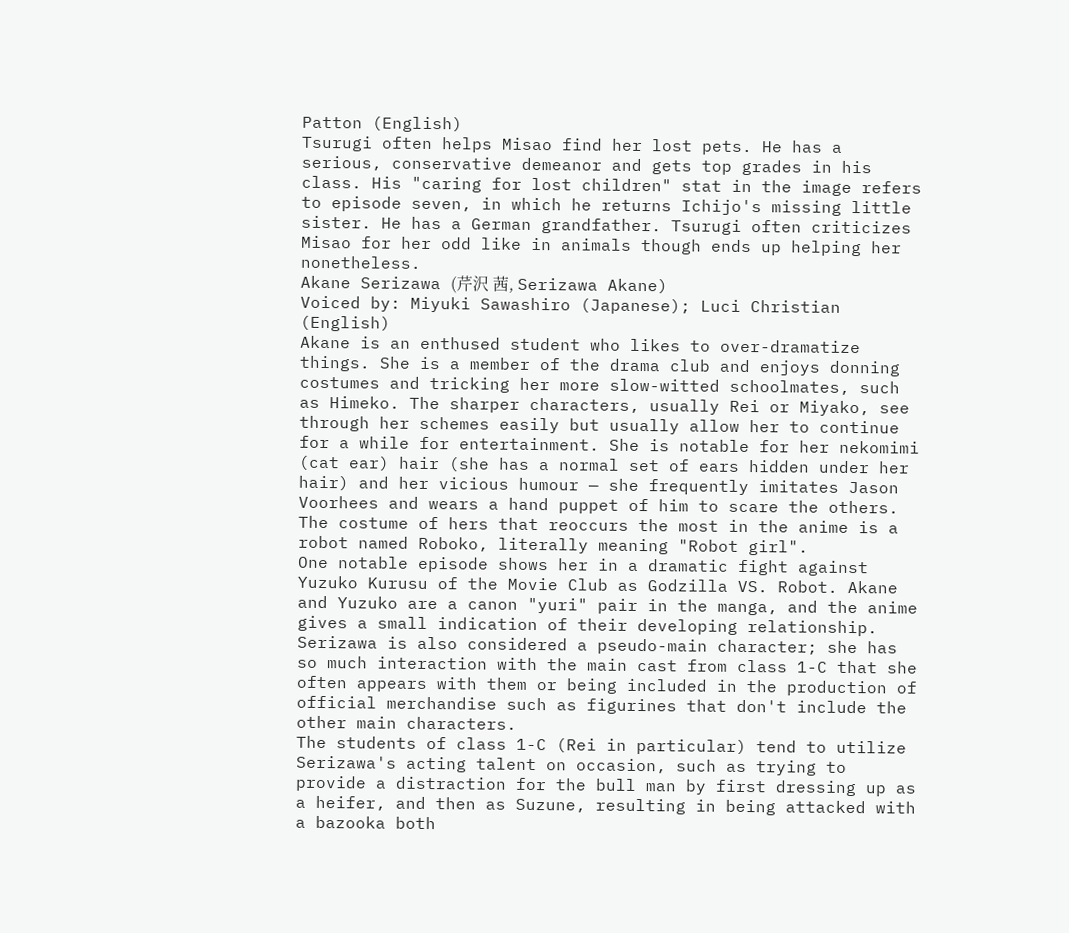Patton (English)
Tsurugi often helps Misao find her lost pets. He has a serious, conservative demeanor and gets top grades in his class. His "caring for lost children" stat in the image refers to episode seven, in which he returns Ichijo's missing little sister. He has a German grandfather. Tsurugi often criticizes Misao for her odd like in animals though ends up helping her nonetheless.
Akane Serizawa (芹沢 茜, Serizawa Akane)
Voiced by: Miyuki Sawashiro (Japanese); Luci Christian (English)
Akane is an enthused student who likes to over-dramatize things. She is a member of the drama club and enjoys donning costumes and tricking her more slow-witted schoolmates, such as Himeko. The sharper characters, usually Rei or Miyako, see through her schemes easily but usually allow her to continue for a while for entertainment. She is notable for her nekomimi (cat ear) hair (she has a normal set of ears hidden under her hair) and her vicious humour — she frequently imitates Jason Voorhees and wears a hand puppet of him to scare the others. The costume of hers that reoccurs the most in the anime is a robot named Roboko, literally meaning "Robot girl".
One notable episode shows her in a dramatic fight against Yuzuko Kurusu of the Movie Club as Godzilla VS. Robot. Akane and Yuzuko are a canon "yuri" pair in the manga, and the anime gives a small indication of their developing relationship. Serizawa is also considered a pseudo-main character; she has so much interaction with the main cast from class 1-C that she often appears with them or being included in the production of official merchandise such as figurines that don't include the other main characters.
The students of class 1-C (Rei in particular) tend to utilize Serizawa's acting talent on occasion, such as trying to provide a distraction for the bull man by first dressing up as a heifer, and then as Suzune, resulting in being attacked with a bazooka both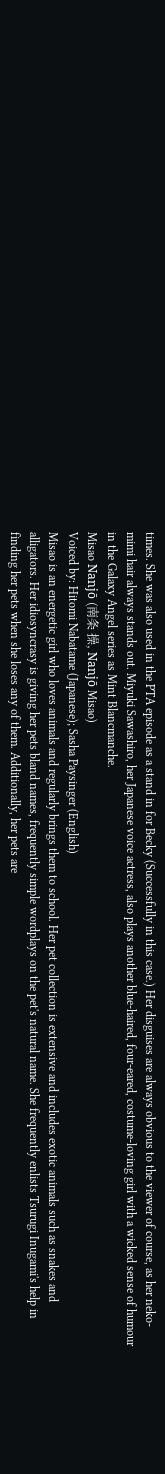times. She was also used in the PTA episode as a stand in for Becky (Successfully in this case.) Her disguises are always obvious to the viewer of course, as her neko-mimi hair always stands out. Miyuki Sawashiro, her Japanese voice actress, also plays another blue-haired, four-eared, costume-loving girl with a wicked sense of humour in the Galaxy Angel series as Mint Blancmanche.
Misao Nanjō (南条 操, Nanjō Misao)
Voiced by: Hitomi Nabatame (Japanese); Sasha Paysinger (English)
Misao is an energetic girl who loves animals and regularly brings them to school. Her pet collection is extensive and includes exotic animals such as snakes and alligators. Her idiosyncrasy is giving her pets bland names, frequently simple wordplays on the pet's natural name. She frequently enlists Tsurugi Inugami's help in finding her pets when she loses any of them. Additionally, her pets are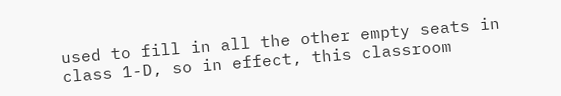used to fill in all the other empty seats in class 1-D, so in effect, this classroom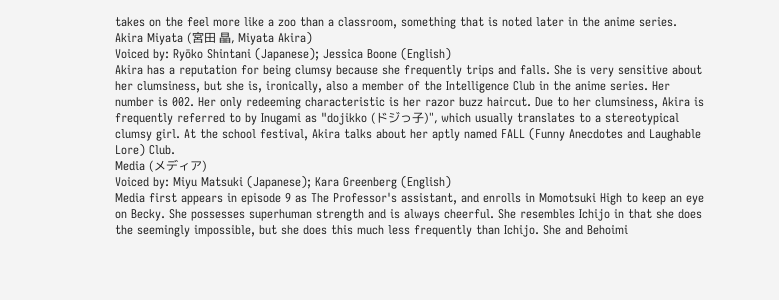takes on the feel more like a zoo than a classroom, something that is noted later in the anime series.
Akira Miyata (宮田 晶, Miyata Akira)
Voiced by: Ryōko Shintani (Japanese); Jessica Boone (English)
Akira has a reputation for being clumsy because she frequently trips and falls. She is very sensitive about her clumsiness, but she is, ironically, also a member of the Intelligence Club in the anime series. Her number is 002. Her only redeeming characteristic is her razor buzz haircut. Due to her clumsiness, Akira is frequently referred to by Inugami as "dojikko (ドジっ子)", which usually translates to a stereotypical clumsy girl. At the school festival, Akira talks about her aptly named FALL (Funny Anecdotes and Laughable Lore) Club.
Media (メディア)
Voiced by: Miyu Matsuki (Japanese); Kara Greenberg (English)
Media first appears in episode 9 as The Professor's assistant, and enrolls in Momotsuki High to keep an eye on Becky. She possesses superhuman strength and is always cheerful. She resembles Ichijo in that she does the seemingly impossible, but she does this much less frequently than Ichijo. She and Behoimi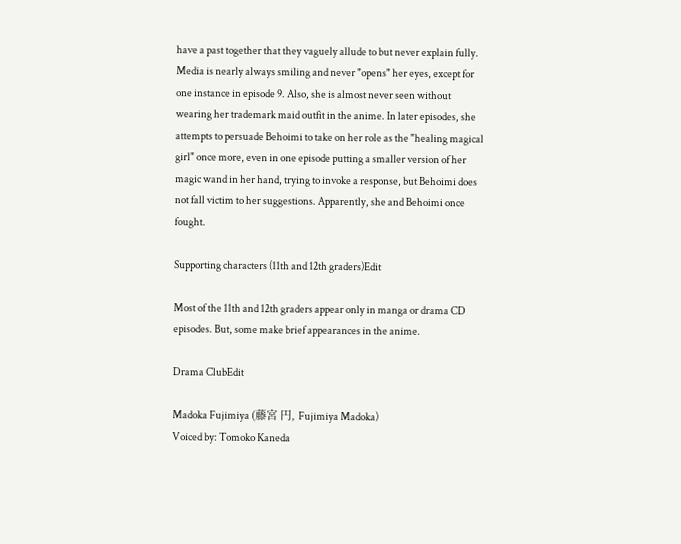have a past together that they vaguely allude to but never explain fully. Media is nearly always smiling and never "opens" her eyes, except for one instance in episode 9. Also, she is almost never seen without wearing her trademark maid outfit in the anime. In later episodes, she attempts to persuade Behoimi to take on her role as the "healing magical girl" once more, even in one episode putting a smaller version of her magic wand in her hand, trying to invoke a response, but Behoimi does not fall victim to her suggestions. Apparently, she and Behoimi once fought.

Supporting characters (11th and 12th graders)Edit

Most of the 11th and 12th graders appear only in manga or drama CD episodes. But, some make brief appearances in the anime.

Drama ClubEdit

Madoka Fujimiya (藤宮 円, Fujimiya Madoka)
Voiced by: Tomoko Kaneda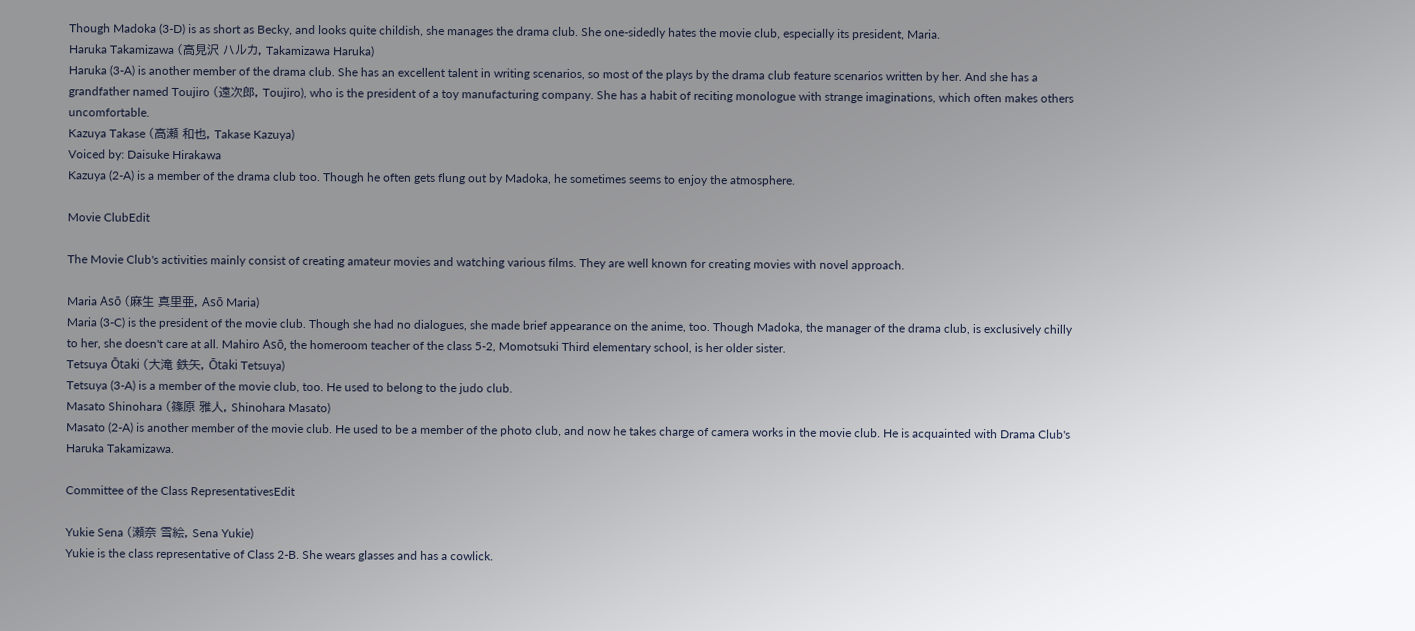Though Madoka (3-D) is as short as Becky, and looks quite childish, she manages the drama club. She one-sidedly hates the movie club, especially its president, Maria.
Haruka Takamizawa (高見沢 ハルカ, Takamizawa Haruka)
Haruka (3-A) is another member of the drama club. She has an excellent talent in writing scenarios, so most of the plays by the drama club feature scenarios written by her. And she has a grandfather named Toujiro (遠次郎, Toujiro), who is the president of a toy manufacturing company. She has a habit of reciting monologue with strange imaginations, which often makes others uncomfortable.
Kazuya Takase (高瀬 和也, Takase Kazuya)
Voiced by: Daisuke Hirakawa
Kazuya (2-A) is a member of the drama club too. Though he often gets flung out by Madoka, he sometimes seems to enjoy the atmosphere.

Movie ClubEdit

The Movie Club's activities mainly consist of creating amateur movies and watching various films. They are well known for creating movies with novel approach.

Maria Asō (麻生 真里亜, Asō Maria)
Maria (3-C) is the president of the movie club. Though she had no dialogues, she made brief appearance on the anime, too. Though Madoka, the manager of the drama club, is exclusively chilly to her, she doesn't care at all. Mahiro Asō, the homeroom teacher of the class 5-2, Momotsuki Third elementary school, is her older sister.
Tetsuya Ōtaki (大滝 鉄矢, Ōtaki Tetsuya)
Tetsuya (3-A) is a member of the movie club, too. He used to belong to the judo club.
Masato Shinohara (篠原 雅人, Shinohara Masato)
Masato (2-A) is another member of the movie club. He used to be a member of the photo club, and now he takes charge of camera works in the movie club. He is acquainted with Drama Club's Haruka Takamizawa.

Committee of the Class RepresentativesEdit

Yukie Sena (瀬奈 雪絵, Sena Yukie)
Yukie is the class representative of Class 2-B. She wears glasses and has a cowlick.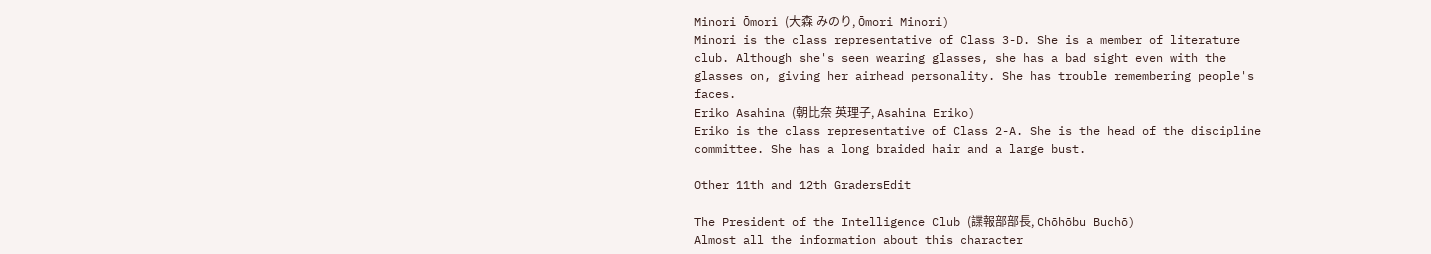Minori Ōmori (大森 みのり, Ōmori Minori)
Minori is the class representative of Class 3-D. She is a member of literature club. Although she's seen wearing glasses, she has a bad sight even with the glasses on, giving her airhead personality. She has trouble remembering people's faces.
Eriko Asahina (朝比奈 英理子, Asahina Eriko)
Eriko is the class representative of Class 2-A. She is the head of the discipline committee. She has a long braided hair and a large bust.

Other 11th and 12th GradersEdit

The President of the Intelligence Club (諜報部部長, Chōhōbu Buchō)
Almost all the information about this character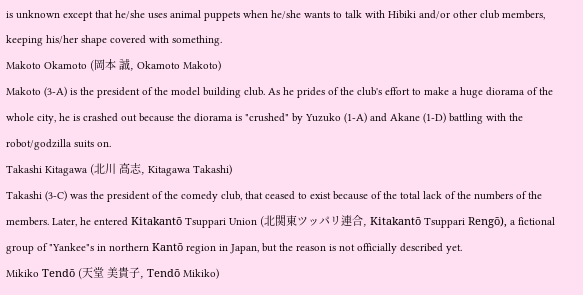is unknown except that he/she uses animal puppets when he/she wants to talk with Hibiki and/or other club members, keeping his/her shape covered with something.
Makoto Okamoto (岡本 誠, Okamoto Makoto)
Makoto (3-A) is the president of the model building club. As he prides of the club's effort to make a huge diorama of the whole city, he is crashed out because the diorama is "crushed" by Yuzuko (1-A) and Akane (1-D) battling with the robot/godzilla suits on.
Takashi Kitagawa (北川 高志, Kitagawa Takashi)
Takashi (3-C) was the president of the comedy club, that ceased to exist because of the total lack of the numbers of the members. Later, he entered Kitakantō Tsuppari Union (北関東ツッパリ連合, Kitakantō Tsuppari Rengō), a fictional group of "Yankee"s in northern Kantō region in Japan, but the reason is not officially described yet.
Mikiko Tendō (天堂 美貴子, Tendō Mikiko)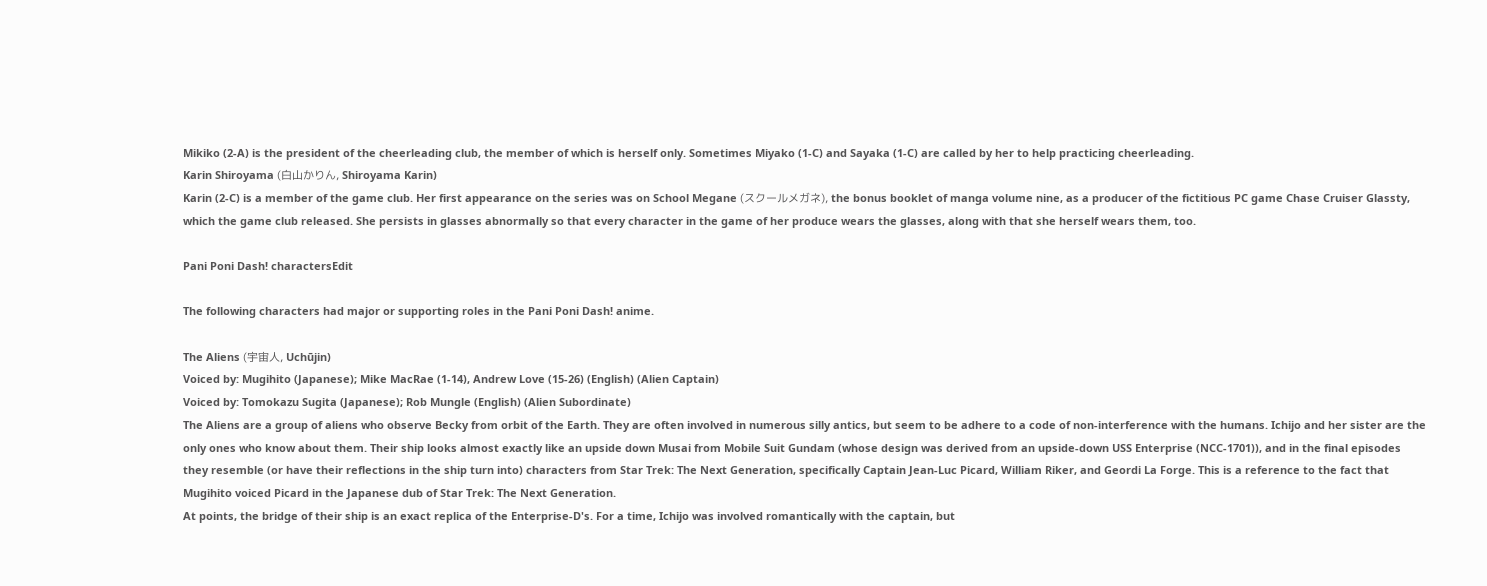Mikiko (2-A) is the president of the cheerleading club, the member of which is herself only. Sometimes Miyako (1-C) and Sayaka (1-C) are called by her to help practicing cheerleading.
Karin Shiroyama (白山かりん, Shiroyama Karin)
Karin (2-C) is a member of the game club. Her first appearance on the series was on School Megane (スクールメガネ), the bonus booklet of manga volume nine, as a producer of the fictitious PC game Chase Cruiser Glassty, which the game club released. She persists in glasses abnormally so that every character in the game of her produce wears the glasses, along with that she herself wears them, too.

Pani Poni Dash! charactersEdit

The following characters had major or supporting roles in the Pani Poni Dash! anime.

The Aliens (宇宙人, Uchūjin)
Voiced by: Mugihito (Japanese); Mike MacRae (1-14), Andrew Love (15-26) (English) (Alien Captain)
Voiced by: Tomokazu Sugita (Japanese); Rob Mungle (English) (Alien Subordinate)
The Aliens are a group of aliens who observe Becky from orbit of the Earth. They are often involved in numerous silly antics, but seem to be adhere to a code of non-interference with the humans. Ichijo and her sister are the only ones who know about them. Their ship looks almost exactly like an upside down Musai from Mobile Suit Gundam (whose design was derived from an upside-down USS Enterprise (NCC-1701)), and in the final episodes they resemble (or have their reflections in the ship turn into) characters from Star Trek: The Next Generation, specifically Captain Jean-Luc Picard, William Riker, and Geordi La Forge. This is a reference to the fact that Mugihito voiced Picard in the Japanese dub of Star Trek: The Next Generation.
At points, the bridge of their ship is an exact replica of the Enterprise-D's. For a time, Ichijo was involved romantically with the captain, but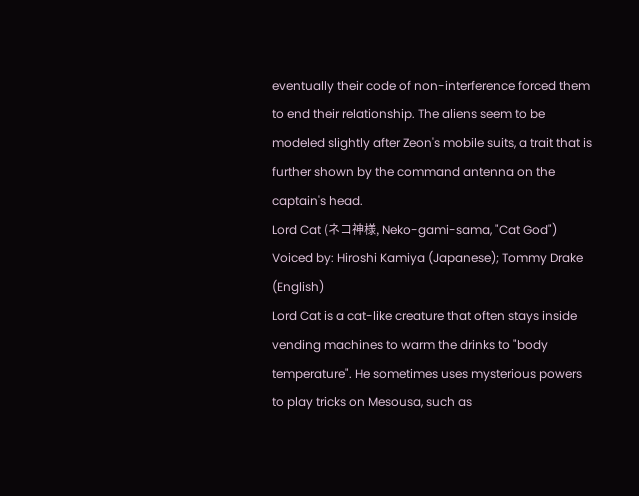eventually their code of non-interference forced them to end their relationship. The aliens seem to be modeled slightly after Zeon's mobile suits, a trait that is further shown by the command antenna on the captain's head.
Lord Cat (ネコ神様, Neko-gami-sama, "Cat God")
Voiced by: Hiroshi Kamiya (Japanese); Tommy Drake (English)
Lord Cat is a cat-like creature that often stays inside vending machines to warm the drinks to "body temperature". He sometimes uses mysterious powers to play tricks on Mesousa, such as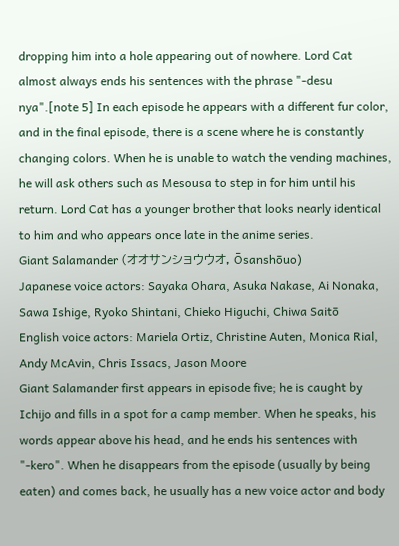dropping him into a hole appearing out of nowhere. Lord Cat almost always ends his sentences with the phrase "-desu nya".[note 5] In each episode he appears with a different fur color, and in the final episode, there is a scene where he is constantly changing colors. When he is unable to watch the vending machines, he will ask others such as Mesousa to step in for him until his return. Lord Cat has a younger brother that looks nearly identical to him and who appears once late in the anime series.
Giant Salamander (オオサンショウウオ, Ōsanshōuo)
Japanese voice actors: Sayaka Ohara, Asuka Nakase, Ai Nonaka, Sawa Ishige, Ryoko Shintani, Chieko Higuchi, Chiwa Saitō
English voice actors: Mariela Ortiz, Christine Auten, Monica Rial, Andy McAvin, Chris Issacs, Jason Moore
Giant Salamander first appears in episode five; he is caught by Ichijo and fills in a spot for a camp member. When he speaks, his words appear above his head, and he ends his sentences with "-kero". When he disappears from the episode (usually by being eaten) and comes back, he usually has a new voice actor and body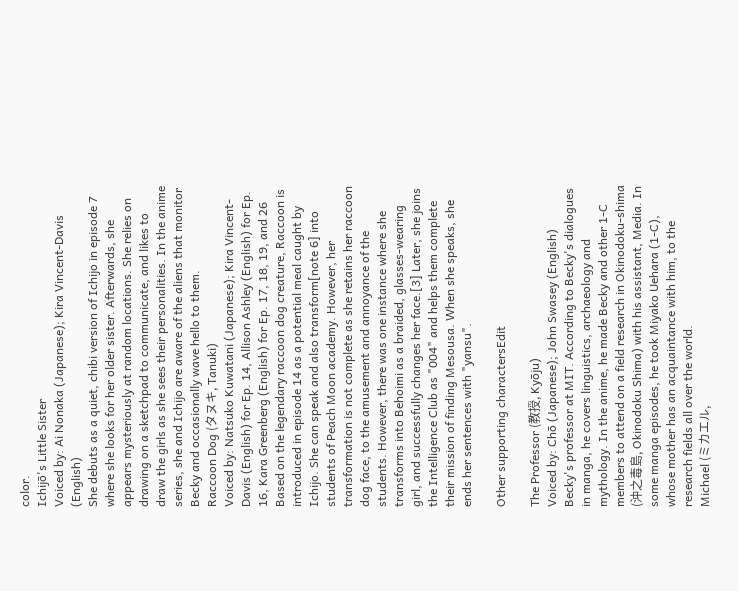color.
Ichijō's Little Sister
Voiced by: Ai Nonaka (Japanese); Kira Vincent-Davis (English)
She debuts as a quiet, chibi version of Ichijo in episode 7 where she looks for her older sister. Afterwards, she appears mysteriously at random locations. She relies on drawing on a sketchpad to communicate, and likes to draw the girls as she sees their personalities. In the anime series, she and Ichijo are aware of the aliens that monitor Becky and occasionally wave hello to them.
Raccoon Dog (タヌキ, Tanuki)
Voiced by: Natsuko Kuwatani (Japanese); Kira Vincent-Davis (English) for Ep. 14, Allison Ashley (English) for Ep. 16, Kara Greenberg (English) for Ep. 17, 18, 19, and 26
Based on the legendary raccoon dog creature, Raccoon is introduced in episode 14 as a potential meal caught by Ichijo. She can speak and also transform[note 6] into students of Peach Moon academy. However, her transformation is not complete as she retains her raccoon dog face, to the amusement and annoyance of the students. However, there was one instance where she transforms into Behoimi as a braided, glasses-wearing girl, and successfully changes her face.[3] Later, she joins the Intelligence Club as "004" and helps them complete their mission of finding Mesousa. When she speaks, she ends her sentences with "yansu".

Other supporting charactersEdit

The Professor (教授, Kyōju)
Voiced by: Chō (Japanese); John Swasey (English)
Becky's professor at MIT. According to Becky's dialogues in manga, he covers linguistics, archaeology and mythology. In the anime, he made Becky and other 1-C members to attend on a field research in Okinodoku-shima (沖之毒島, Okinodoku Shima) with his assistant, Media. In some manga episodes, he took Miyako Uehara (1-C), whose mother has an acquaintance with him, to the research fields all over the world.
Michael (ミカエル,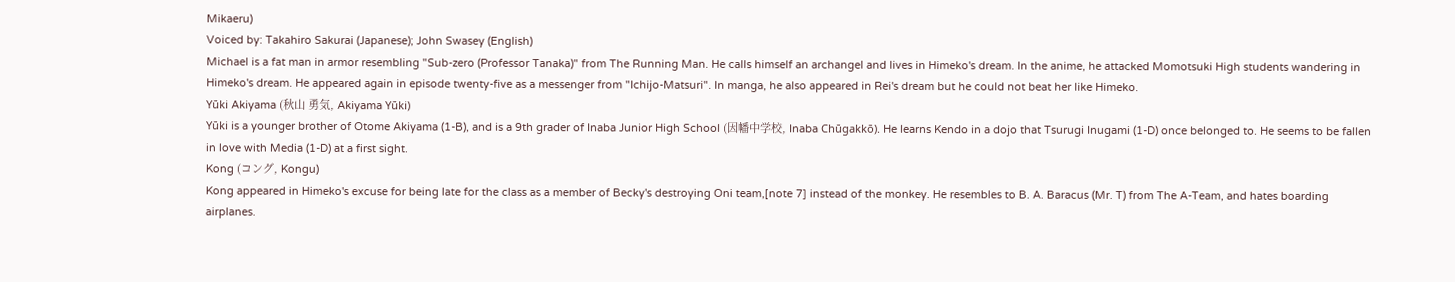Mikaeru)
Voiced by: Takahiro Sakurai (Japanese); John Swasey (English)
Michael is a fat man in armor resembling "Sub-zero (Professor Tanaka)" from The Running Man. He calls himself an archangel and lives in Himeko's dream. In the anime, he attacked Momotsuki High students wandering in Himeko's dream. He appeared again in episode twenty-five as a messenger from "Ichijo-Matsuri". In manga, he also appeared in Rei's dream but he could not beat her like Himeko.
Yūki Akiyama (秋山 勇気, Akiyama Yūki)
Yūki is a younger brother of Otome Akiyama (1-B), and is a 9th grader of Inaba Junior High School (因幡中学校, Inaba Chūgakkō). He learns Kendo in a dojo that Tsurugi Inugami (1-D) once belonged to. He seems to be fallen in love with Media (1-D) at a first sight.
Kong (コング, Kongu)
Kong appeared in Himeko's excuse for being late for the class as a member of Becky's destroying Oni team,[note 7] instead of the monkey. He resembles to B. A. Baracus (Mr. T) from The A-Team, and hates boarding airplanes.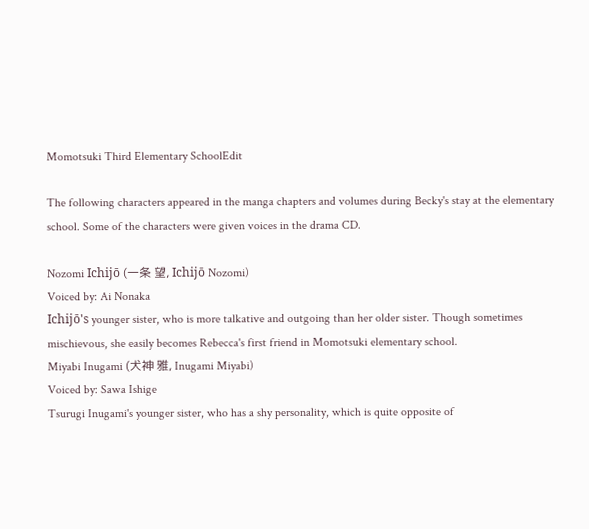Momotsuki Third Elementary SchoolEdit

The following characters appeared in the manga chapters and volumes during Becky's stay at the elementary school. Some of the characters were given voices in the drama CD.

Nozomi Ichijō (一条 望, Ichijō Nozomi)
Voiced by: Ai Nonaka
Ichijō's younger sister, who is more talkative and outgoing than her older sister. Though sometimes mischievous, she easily becomes Rebecca's first friend in Momotsuki elementary school.
Miyabi Inugami (犬神 雅, Inugami Miyabi)
Voiced by: Sawa Ishige
Tsurugi Inugami's younger sister, who has a shy personality, which is quite opposite of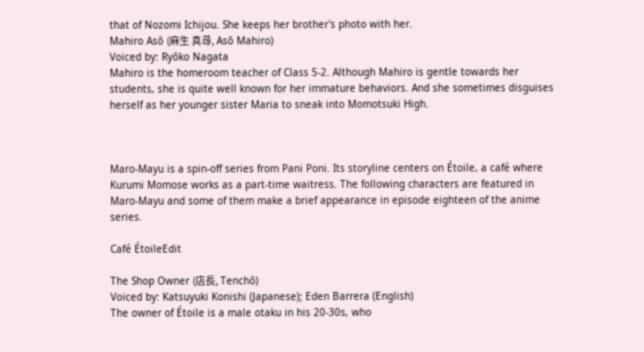that of Nozomi Ichijou. She keeps her brother's photo with her.
Mahiro Asō (麻生 真尋, Asō Mahiro)
Voiced by: Ryōko Nagata
Mahiro is the homeroom teacher of Class 5-2. Although Mahiro is gentle towards her students, she is quite well known for her immature behaviors. And she sometimes disguises herself as her younger sister Maria to sneak into Momotsuki High.



Maro-Mayu is a spin-off series from Pani Poni. Its storyline centers on Étoile, a café where Kurumi Momose works as a part-time waitress. The following characters are featured in Maro-Mayu and some of them make a brief appearance in episode eighteen of the anime series.

Café ÉtoileEdit

The Shop Owner (店長, Tenchō)
Voiced by: Katsuyuki Konishi (Japanese); Eden Barrera (English)
The owner of Étoile is a male otaku in his 20-30s, who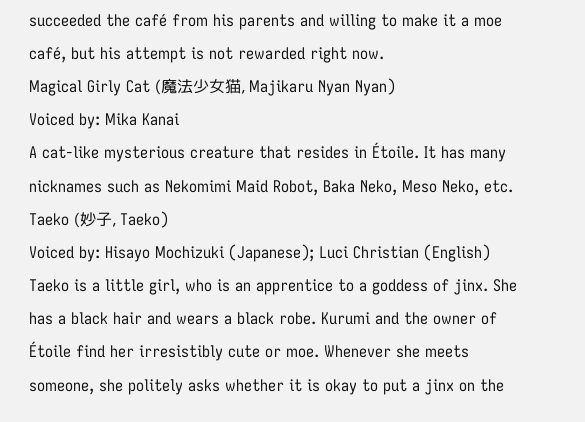succeeded the café from his parents and willing to make it a moe café, but his attempt is not rewarded right now.
Magical Girly Cat (魔法少女猫, Majikaru Nyan Nyan)
Voiced by: Mika Kanai
A cat-like mysterious creature that resides in Étoile. It has many nicknames such as Nekomimi Maid Robot, Baka Neko, Meso Neko, etc.
Taeko (妙子, Taeko)
Voiced by: Hisayo Mochizuki (Japanese); Luci Christian (English)
Taeko is a little girl, who is an apprentice to a goddess of jinx. She has a black hair and wears a black robe. Kurumi and the owner of Étoile find her irresistibly cute or moe. Whenever she meets someone, she politely asks whether it is okay to put a jinx on the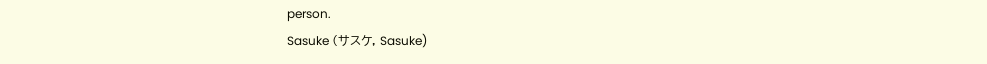person.
Sasuke (サスケ, Sasuke)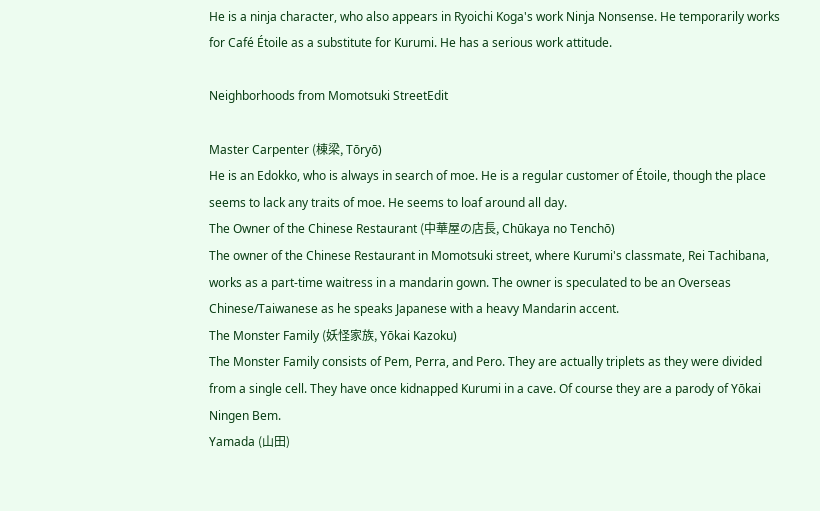He is a ninja character, who also appears in Ryoichi Koga's work Ninja Nonsense. He temporarily works for Café Étoile as a substitute for Kurumi. He has a serious work attitude.

Neighborhoods from Momotsuki StreetEdit

Master Carpenter (棟梁, Tōryō)
He is an Edokko, who is always in search of moe. He is a regular customer of Étoile, though the place seems to lack any traits of moe. He seems to loaf around all day.
The Owner of the Chinese Restaurant (中華屋の店長, Chūkaya no Tenchō)
The owner of the Chinese Restaurant in Momotsuki street, where Kurumi's classmate, Rei Tachibana, works as a part-time waitress in a mandarin gown. The owner is speculated to be an Overseas Chinese/Taiwanese as he speaks Japanese with a heavy Mandarin accent.
The Monster Family (妖怪家族, Yōkai Kazoku)
The Monster Family consists of Pem, Perra, and Pero. They are actually triplets as they were divided from a single cell. They have once kidnapped Kurumi in a cave. Of course they are a parody of Yōkai Ningen Bem.
Yamada (山田)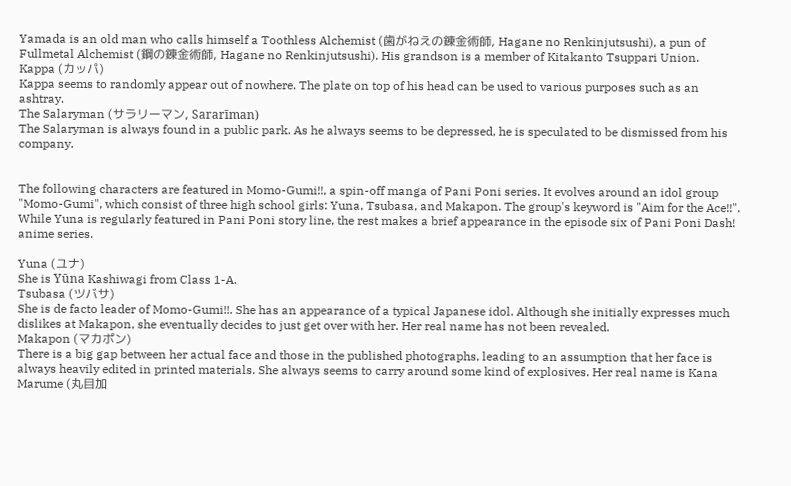Yamada is an old man who calls himself a Toothless Alchemist (歯がねえの錬金術師, Hagane no Renkinjutsushi), a pun of Fullmetal Alchemist (鋼の錬金術師, Hagane no Renkinjutsushi). His grandson is a member of Kitakanto Tsuppari Union.
Kappa (カッパ)
Kappa seems to randomly appear out of nowhere. The plate on top of his head can be used to various purposes such as an ashtray.
The Salaryman (サラリーマン, Sararīman)
The Salaryman is always found in a public park. As he always seems to be depressed, he is speculated to be dismissed from his company.


The following characters are featured in Momo-Gumi!!, a spin-off manga of Pani Poni series. It evolves around an idol group "Momo-Gumi", which consist of three high school girls: Yuna, Tsubasa, and Makapon. The group's keyword is "Aim for the Ace!!". While Yuna is regularly featured in Pani Poni story line, the rest makes a brief appearance in the episode six of Pani Poni Dash! anime series.

Yuna (ユナ)
She is Yūna Kashiwagi from Class 1-A.
Tsubasa (ツバサ)
She is de facto leader of Momo-Gumi!!. She has an appearance of a typical Japanese idol. Although she initially expresses much dislikes at Makapon, she eventually decides to just get over with her. Her real name has not been revealed.
Makapon (マカポン)
There is a big gap between her actual face and those in the published photographs, leading to an assumption that her face is always heavily edited in printed materials. She always seems to carry around some kind of explosives. Her real name is Kana Marume (丸目加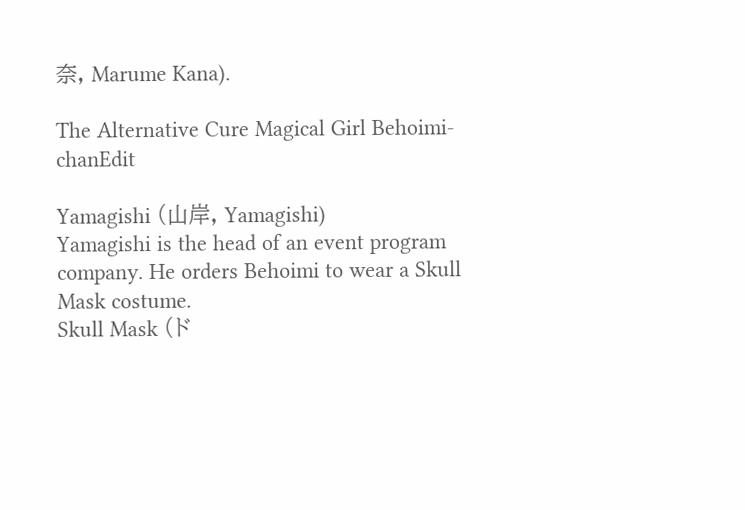奈, Marume Kana).

The Alternative Cure Magical Girl Behoimi-chanEdit

Yamagishi (山岸, Yamagishi)
Yamagishi is the head of an event program company. He orders Behoimi to wear a Skull Mask costume.
Skull Mask (ド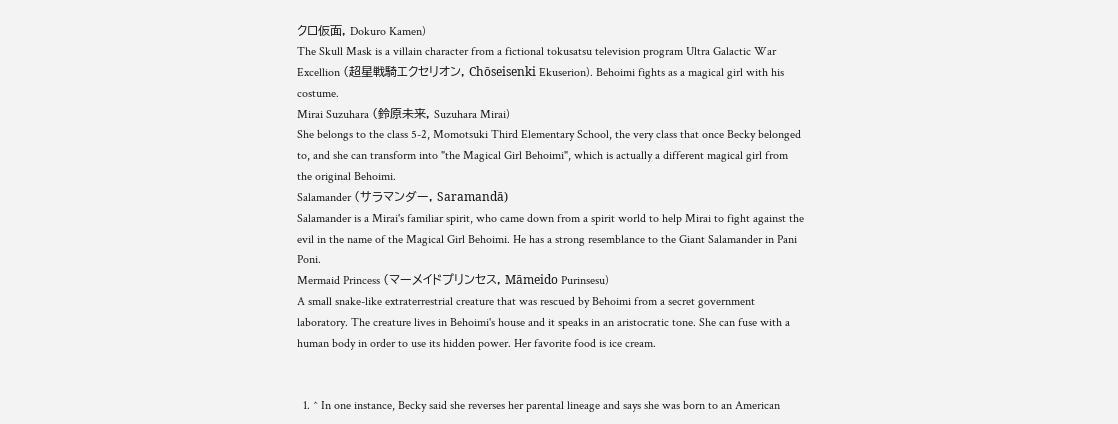クロ仮面, Dokuro Kamen)
The Skull Mask is a villain character from a fictional tokusatsu television program Ultra Galactic War Excellion (超星戦騎エクセリオン, Chōseisenki Ekuserion). Behoimi fights as a magical girl with his costume.
Mirai Suzuhara (鈴原未来, Suzuhara Mirai)
She belongs to the class 5-2, Momotsuki Third Elementary School, the very class that once Becky belonged to, and she can transform into "the Magical Girl Behoimi", which is actually a different magical girl from the original Behoimi.
Salamander (サラマンダー, Saramandā)
Salamander is a Mirai's familiar spirit, who came down from a spirit world to help Mirai to fight against the evil in the name of the Magical Girl Behoimi. He has a strong resemblance to the Giant Salamander in Pani Poni.
Mermaid Princess (マーメイドプリンセス, Māmeido Purinsesu)
A small snake-like extraterrestrial creature that was rescued by Behoimi from a secret government laboratory. The creature lives in Behoimi's house and it speaks in an aristocratic tone. She can fuse with a human body in order to use its hidden power. Her favorite food is ice cream.


  1. ^ In one instance, Becky said she reverses her parental lineage and says she was born to an American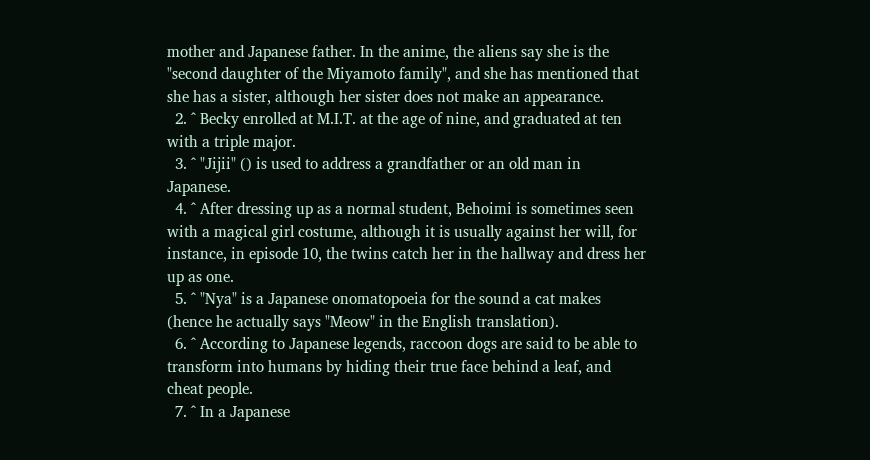mother and Japanese father. In the anime, the aliens say she is the "second daughter of the Miyamoto family", and she has mentioned that she has a sister, although her sister does not make an appearance.
  2. ^ Becky enrolled at M.I.T. at the age of nine, and graduated at ten with a triple major.
  3. ^ "Jijii" () is used to address a grandfather or an old man in Japanese.
  4. ^ After dressing up as a normal student, Behoimi is sometimes seen with a magical girl costume, although it is usually against her will, for instance, in episode 10, the twins catch her in the hallway and dress her up as one.
  5. ^ "Nya" is a Japanese onomatopoeia for the sound a cat makes (hence he actually says "Meow" in the English translation).
  6. ^ According to Japanese legends, raccoon dogs are said to be able to transform into humans by hiding their true face behind a leaf, and cheat people.
  7. ^ In a Japanese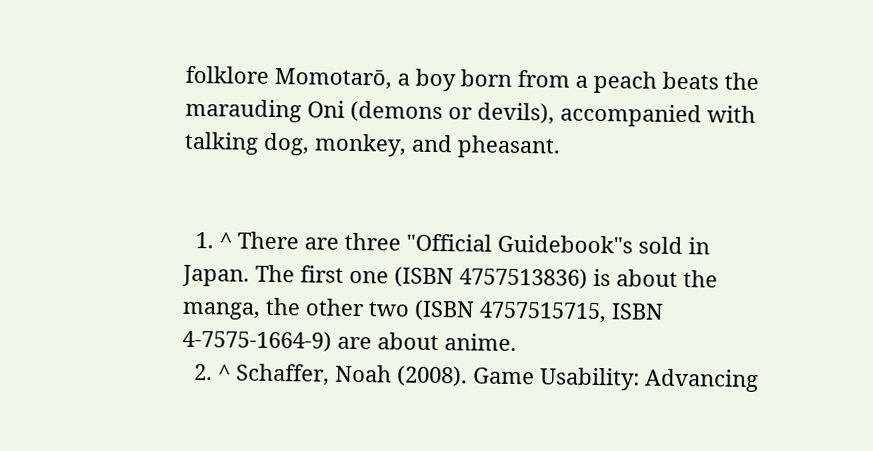folklore Momotarō, a boy born from a peach beats the marauding Oni (demons or devils), accompanied with talking dog, monkey, and pheasant.


  1. ^ There are three "Official Guidebook"s sold in Japan. The first one (ISBN 4757513836) is about the manga, the other two (ISBN 4757515715, ISBN 4-7575-1664-9) are about anime.
  2. ^ Schaffer, Noah (2008). Game Usability: Advancing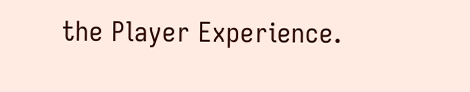the Player Experience.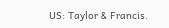US: Taylor & Francis.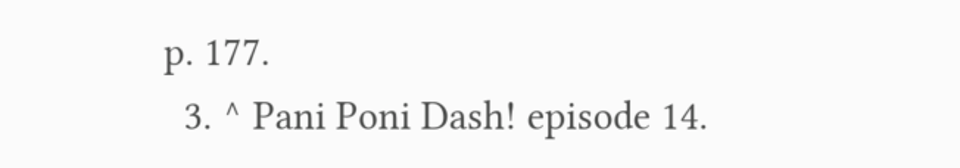p. 177.
  3. ^ Pani Poni Dash! episode 14.